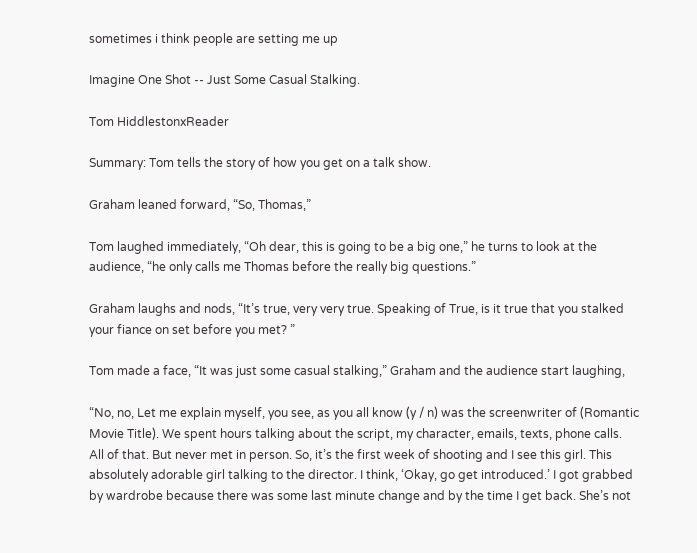sometimes i think people are setting me up

Imagine One Shot -- Just Some Casual Stalking.

Tom HiddlestonxReader

Summary: Tom tells the story of how you get on a talk show.

Graham leaned forward, “So, Thomas,”

Tom laughed immediately, “Oh dear, this is going to be a big one,” he turns to look at the audience, “he only calls me Thomas before the really big questions.”

Graham laughs and nods, “It’s true, very very true. Speaking of True, is it true that you stalked your fiance on set before you met? ”

Tom made a face, “It was just some casual stalking,” Graham and the audience start laughing,

“No, no, Let me explain myself, you see, as you all know (y / n) was the screenwriter of (Romantic Movie Title). We spent hours talking about the script, my character, emails, texts, phone calls. All of that. But never met in person. So, it’s the first week of shooting and I see this girl. This absolutely adorable girl talking to the director. I think, ‘Okay, go get introduced.’ I got grabbed by wardrobe because there was some last minute change and by the time I get back. She’s not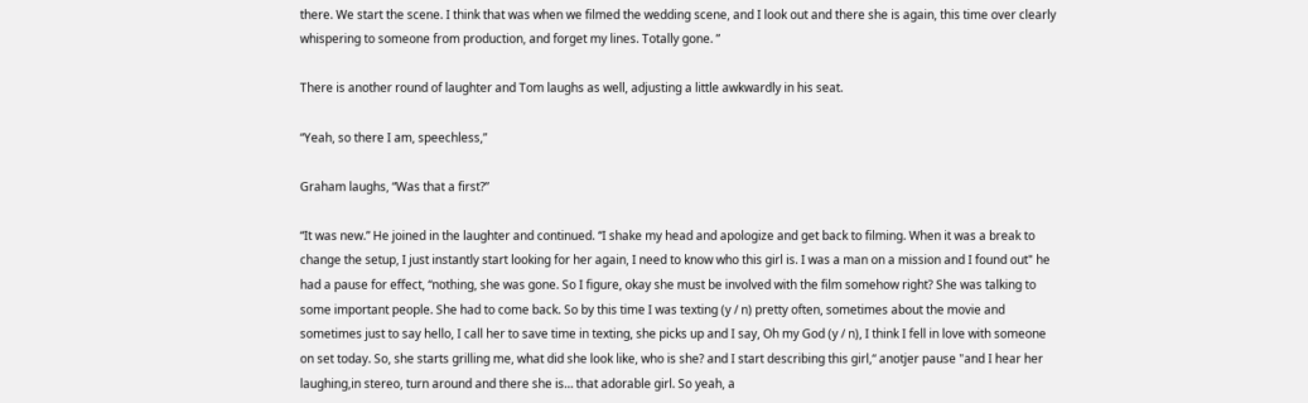there. We start the scene. I think that was when we filmed the wedding scene, and I look out and there she is again, this time over clearly whispering to someone from production, and forget my lines. Totally gone. ”

There is another round of laughter and Tom laughs as well, adjusting a little awkwardly in his seat.

“Yeah, so there I am, speechless,”

Graham laughs, “Was that a first?”

“It was new.” He joined in the laughter and continued. “I shake my head and apologize and get back to filming. When it was a break to change the setup, I just instantly start looking for her again, I need to know who this girl is. I was a man on a mission and I found out" he had a pause for effect, “nothing, she was gone. So I figure, okay she must be involved with the film somehow right? She was talking to some important people. She had to come back. So by this time I was texting (y / n) pretty often, sometimes about the movie and sometimes just to say hello, I call her to save time in texting, she picks up and I say, Oh my God (y / n), I think I fell in love with someone on set today. So, she starts grilling me, what did she look like, who is she? and I start describing this girl,“ anotjer pause "and I hear her laughing,in stereo, turn around and there she is… that adorable girl. So yeah, a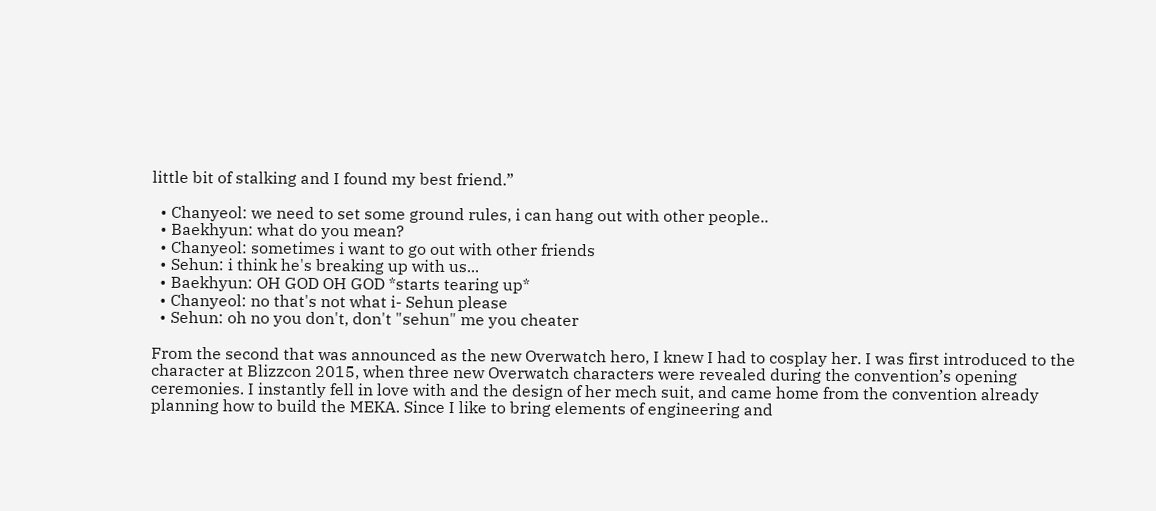little bit of stalking and I found my best friend.”

  • Chanyeol: we need to set some ground rules, i can hang out with other people..
  • Baekhyun: what do you mean?
  • Chanyeol: sometimes i want to go out with other friends
  • Sehun: i think he's breaking up with us...
  • Baekhyun: OH GOD OH GOD *starts tearing up*
  • Chanyeol: no that's not what i- Sehun please
  • Sehun: oh no you don't, don't "sehun" me you cheater

From the second that was announced as the new Overwatch hero, I knew I had to cosplay her. I was first introduced to the character at Blizzcon 2015, when three new Overwatch characters were revealed during the convention’s opening ceremonies. I instantly fell in love with and the design of her mech suit, and came home from the convention already planning how to build the MEKA. Since I like to bring elements of engineering and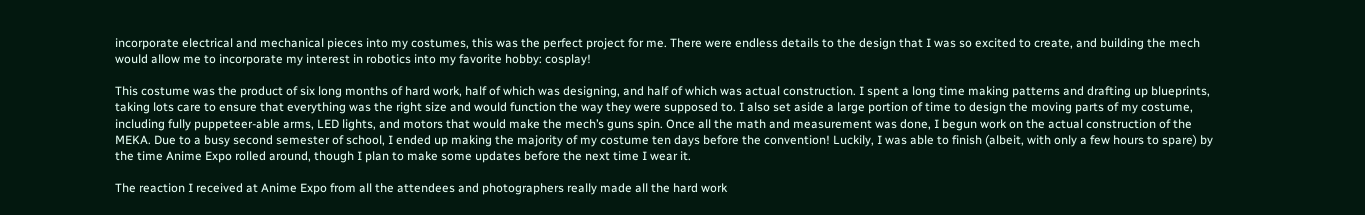incorporate electrical and mechanical pieces into my costumes, this was the perfect project for me. There were endless details to the design that I was so excited to create, and building the mech would allow me to incorporate my interest in robotics into my favorite hobby: cosplay!

This costume was the product of six long months of hard work, half of which was designing, and half of which was actual construction. I spent a long time making patterns and drafting up blueprints, taking lots care to ensure that everything was the right size and would function the way they were supposed to. I also set aside a large portion of time to design the moving parts of my costume, including fully puppeteer-able arms, LED lights, and motors that would make the mech’s guns spin. Once all the math and measurement was done, I begun work on the actual construction of the MEKA. Due to a busy second semester of school, I ended up making the majority of my costume ten days before the convention! Luckily, I was able to finish (albeit, with only a few hours to spare) by the time Anime Expo rolled around, though I plan to make some updates before the next time I wear it.

The reaction I received at Anime Expo from all the attendees and photographers really made all the hard work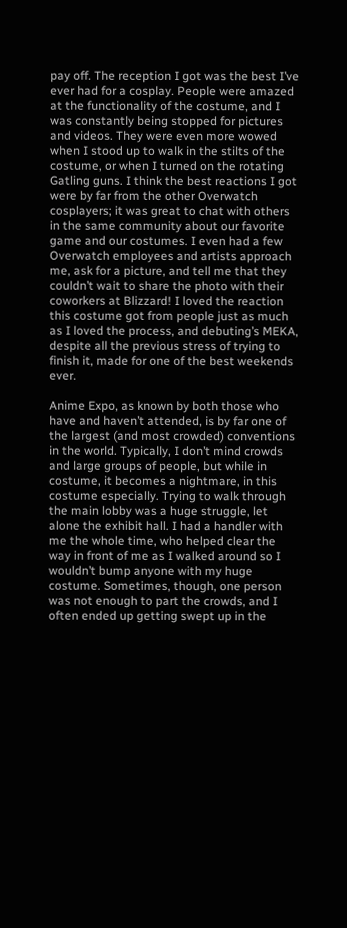pay off. The reception I got was the best I’ve ever had for a cosplay. People were amazed at the functionality of the costume, and I was constantly being stopped for pictures and videos. They were even more wowed when I stood up to walk in the stilts of the costume, or when I turned on the rotating Gatling guns. I think the best reactions I got were by far from the other Overwatch cosplayers; it was great to chat with others in the same community about our favorite game and our costumes. I even had a few Overwatch employees and artists approach me, ask for a picture, and tell me that they couldn’t wait to share the photo with their coworkers at Blizzard! I loved the reaction this costume got from people just as much as I loved the process, and debuting’s MEKA, despite all the previous stress of trying to finish it, made for one of the best weekends ever.

Anime Expo, as known by both those who have and haven’t attended, is by far one of the largest (and most crowded) conventions in the world. Typically, I don’t mind crowds and large groups of people, but while in costume, it becomes a nightmare, in this costume especially. Trying to walk through the main lobby was a huge struggle, let alone the exhibit hall. I had a handler with me the whole time, who helped clear the way in front of me as I walked around so I wouldn’t bump anyone with my huge costume. Sometimes, though, one person was not enough to part the crowds, and I often ended up getting swept up in the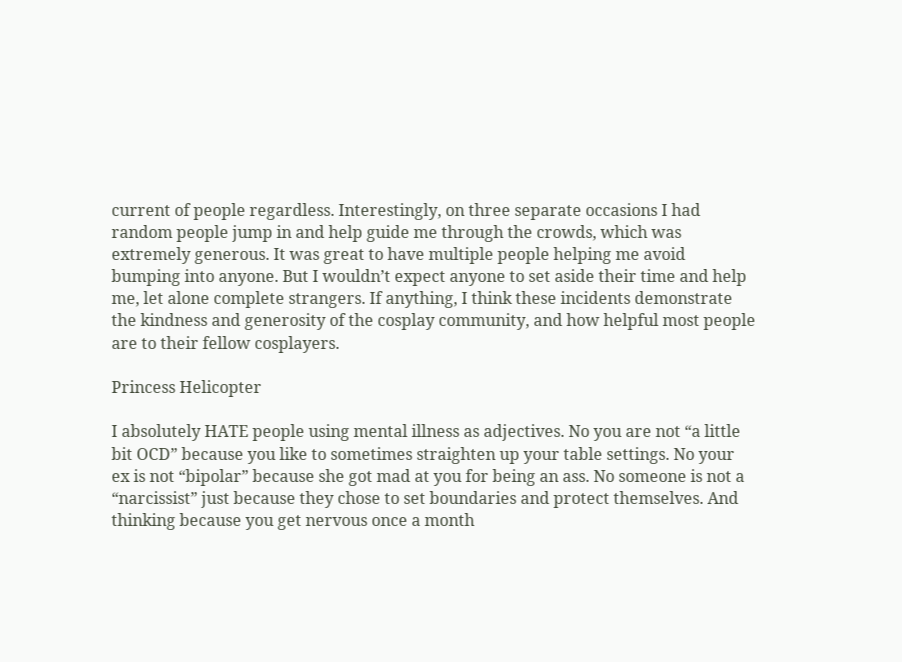current of people regardless. Interestingly, on three separate occasions I had random people jump in and help guide me through the crowds, which was extremely generous. It was great to have multiple people helping me avoid bumping into anyone. But I wouldn’t expect anyone to set aside their time and help me, let alone complete strangers. If anything, I think these incidents demonstrate the kindness and generosity of the cosplay community, and how helpful most people are to their fellow cosplayers.

Princess Helicopter

I absolutely HATE people using mental illness as adjectives. No you are not “a little bit OCD” because you like to sometimes straighten up your table settings. No your ex is not “bipolar” because she got mad at you for being an ass. No someone is not a “narcissist” just because they chose to set boundaries and protect themselves. And thinking because you get nervous once a month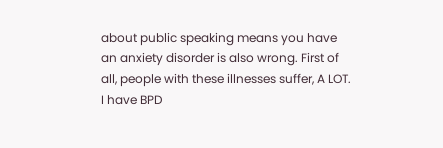about public speaking means you have an anxiety disorder is also wrong. First of all, people with these illnesses suffer, A LOT. I have BPD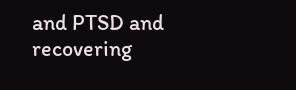and PTSD and recovering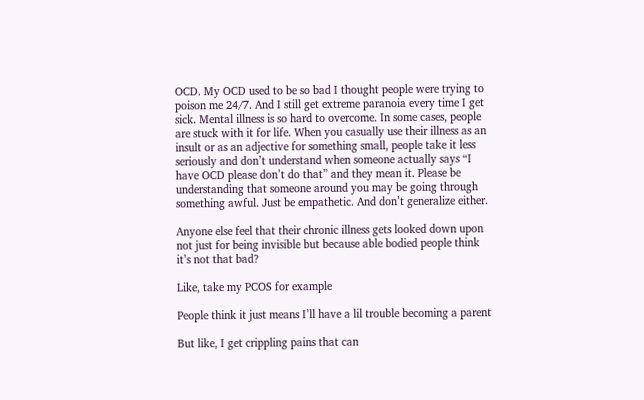OCD. My OCD used to be so bad I thought people were trying to poison me 24/7. And I still get extreme paranoia every time I get sick. Mental illness is so hard to overcome. In some cases, people are stuck with it for life. When you casually use their illness as an insult or as an adjective for something small, people take it less seriously and don’t understand when someone actually says “I have OCD please don’t do that” and they mean it. Please be understanding that someone around you may be going through something awful. Just be empathetic. And don’t generalize either.

Anyone else feel that their chronic illness gets looked down upon not just for being invisible but because able bodied people think it’s not that bad?

Like, take my PCOS for example

People think it just means I’ll have a lil trouble becoming a parent

But like, I get crippling pains that can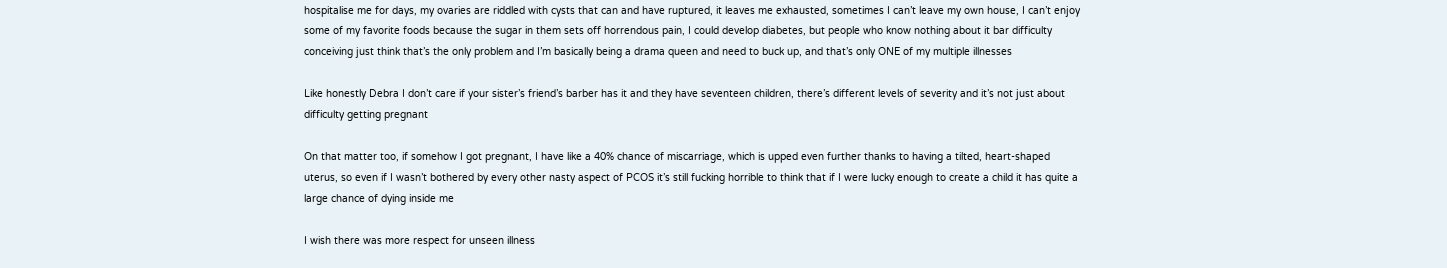hospitalise me for days, my ovaries are riddled with cysts that can and have ruptured, it leaves me exhausted, sometimes I can’t leave my own house, I can’t enjoy some of my favorite foods because the sugar in them sets off horrendous pain, I could develop diabetes, but people who know nothing about it bar difficulty conceiving just think that’s the only problem and I’m basically being a drama queen and need to buck up, and that’s only ONE of my multiple illnesses

Like honestly Debra I don’t care if your sister’s friend’s barber has it and they have seventeen children, there’s different levels of severity and it’s not just about difficulty getting pregnant

On that matter too, if somehow I got pregnant, I have like a 40% chance of miscarriage, which is upped even further thanks to having a tilted, heart-shaped uterus, so even if I wasn’t bothered by every other nasty aspect of PCOS it’s still fucking horrible to think that if I were lucky enough to create a child it has quite a large chance of dying inside me

I wish there was more respect for unseen illness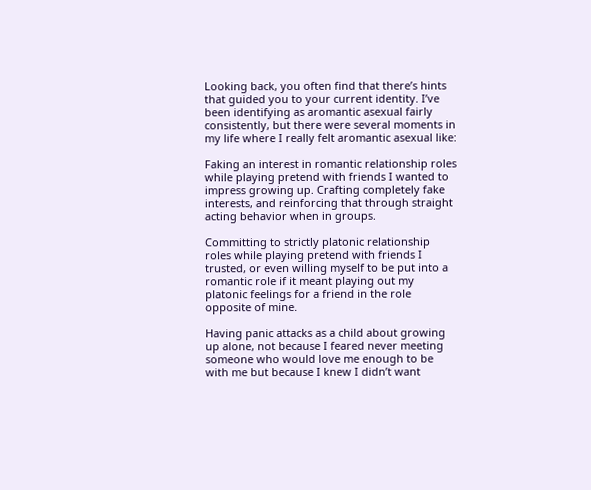Looking back, you often find that there’s hints that guided you to your current identity. I’ve been identifying as aromantic asexual fairly consistently, but there were several moments in my life where I really felt aromantic asexual like:

Faking an interest in romantic relationship roles while playing pretend with friends I wanted to impress growing up. Crafting completely fake interests, and reinforcing that through straight acting behavior when in groups.

Committing to strictly platonic relationship roles while playing pretend with friends I trusted, or even willing myself to be put into a romantic role if it meant playing out my platonic feelings for a friend in the role opposite of mine.

Having panic attacks as a child about growing up alone, not because I feared never meeting someone who would love me enough to be with me but because I knew I didn’t want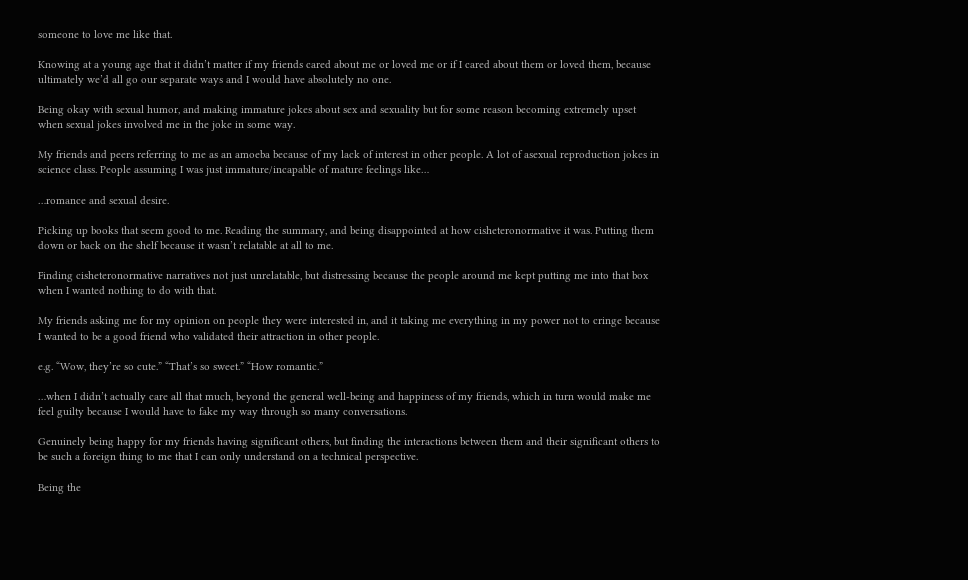someone to love me like that.

Knowing at a young age that it didn’t matter if my friends cared about me or loved me or if I cared about them or loved them, because ultimately we’d all go our separate ways and I would have absolutely no one.

Being okay with sexual humor, and making immature jokes about sex and sexuality but for some reason becoming extremely upset when sexual jokes involved me in the joke in some way.

My friends and peers referring to me as an amoeba because of my lack of interest in other people. A lot of asexual reproduction jokes in science class. People assuming I was just immature/incapable of mature feelings like…

…romance and sexual desire.

Picking up books that seem good to me. Reading the summary, and being disappointed at how cisheteronormative it was. Putting them down or back on the shelf because it wasn’t relatable at all to me.

Finding cisheteronormative narratives not just unrelatable, but distressing because the people around me kept putting me into that box when I wanted nothing to do with that.

My friends asking me for my opinion on people they were interested in, and it taking me everything in my power not to cringe because I wanted to be a good friend who validated their attraction in other people.

e.g. “Wow, they’re so cute.” “That’s so sweet.” “How romantic.”

…when I didn’t actually care all that much, beyond the general well-being and happiness of my friends, which in turn would make me feel guilty because I would have to fake my way through so many conversations.

Genuinely being happy for my friends having significant others, but finding the interactions between them and their significant others to be such a foreign thing to me that I can only understand on a technical perspective.

Being the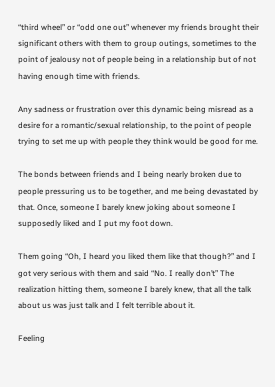“third wheel” or “odd one out” whenever my friends brought their significant others with them to group outings, sometimes to the point of jealousy not of people being in a relationship but of not having enough time with friends.

Any sadness or frustration over this dynamic being misread as a desire for a romantic/sexual relationship, to the point of people trying to set me up with people they think would be good for me.

The bonds between friends and I being nearly broken due to people pressuring us to be together, and me being devastated by that. Once, someone I barely knew joking about someone I supposedly liked and I put my foot down.

Them going “Oh, I heard you liked them like that though?” and I got very serious with them and said “No. I really don’t” The realization hitting them, someone I barely knew, that all the talk about us was just talk and I felt terrible about it.

Feeling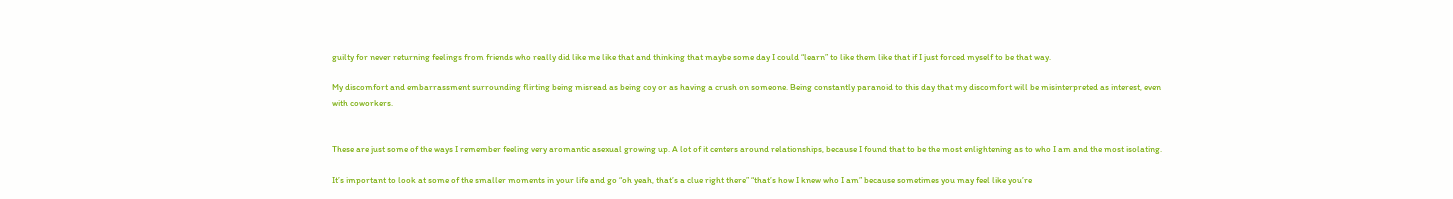guilty for never returning feelings from friends who really did like me like that and thinking that maybe some day I could “learn” to like them like that if I just forced myself to be that way.

My discomfort and embarrassment surrounding flirting being misread as being coy or as having a crush on someone. Being constantly paranoid to this day that my discomfort will be misinterpreted as interest, even with coworkers.


These are just some of the ways I remember feeling very aromantic asexual growing up. A lot of it centers around relationships, because I found that to be the most enlightening as to who I am and the most isolating.

It’s important to look at some of the smaller moments in your life and go “oh yeah, that’s a clue right there” “that’s how I knew who I am” because sometimes you may feel like you’re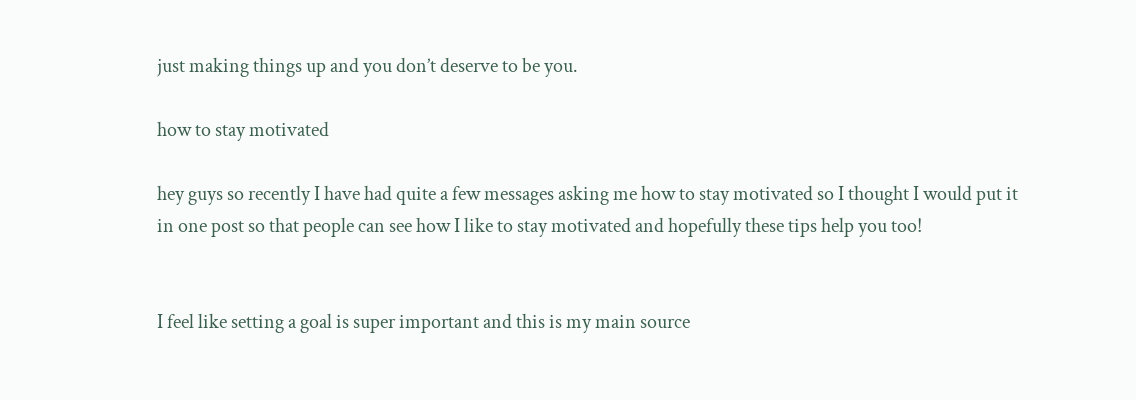just making things up and you don’t deserve to be you.

how to stay motivated

hey guys so recently I have had quite a few messages asking me how to stay motivated so I thought I would put it in one post so that people can see how I like to stay motivated and hopefully these tips help you too!


I feel like setting a goal is super important and this is my main source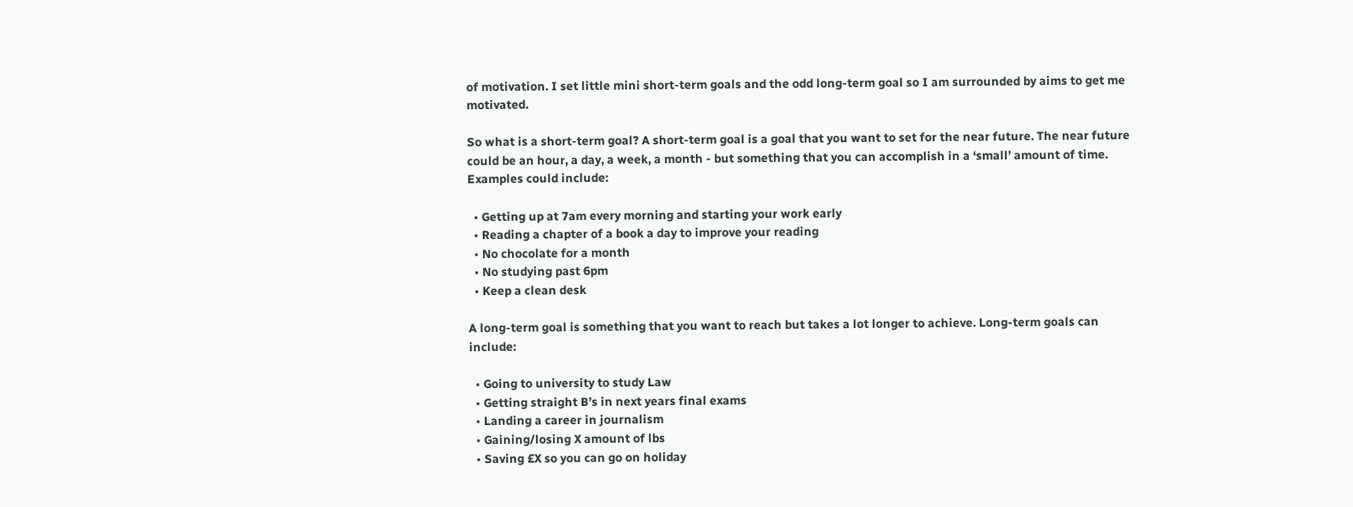of motivation. I set little mini short-term goals and the odd long-term goal so I am surrounded by aims to get me motivated.

So what is a short-term goal? A short-term goal is a goal that you want to set for the near future. The near future could be an hour, a day, a week, a month - but something that you can accomplish in a ‘small’ amount of time. Examples could include:

  • Getting up at 7am every morning and starting your work early
  • Reading a chapter of a book a day to improve your reading
  • No chocolate for a month
  • No studying past 6pm
  • Keep a clean desk

A long-term goal is something that you want to reach but takes a lot longer to achieve. Long-term goals can include:

  • Going to university to study Law
  • Getting straight B’s in next years final exams
  • Landing a career in journalism
  • Gaining/losing X amount of lbs
  • Saving £X so you can go on holiday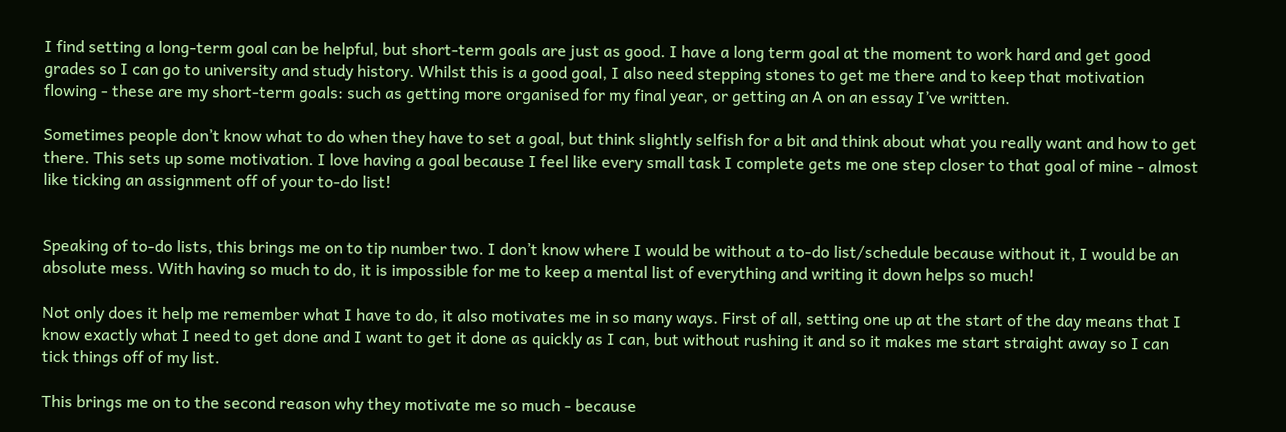I find setting a long-term goal can be helpful, but short-term goals are just as good. I have a long term goal at the moment to work hard and get good grades so I can go to university and study history. Whilst this is a good goal, I also need stepping stones to get me there and to keep that motivation flowing - these are my short-term goals: such as getting more organised for my final year, or getting an A on an essay I’ve written.

Sometimes people don’t know what to do when they have to set a goal, but think slightly selfish for a bit and think about what you really want and how to get there. This sets up some motivation. I love having a goal because I feel like every small task I complete gets me one step closer to that goal of mine - almost like ticking an assignment off of your to-do list!


Speaking of to-do lists, this brings me on to tip number two. I don’t know where I would be without a to-do list/schedule because without it, I would be an absolute mess. With having so much to do, it is impossible for me to keep a mental list of everything and writing it down helps so much!

Not only does it help me remember what I have to do, it also motivates me in so many ways. First of all, setting one up at the start of the day means that I know exactly what I need to get done and I want to get it done as quickly as I can, but without rushing it and so it makes me start straight away so I can tick things off of my list.

This brings me on to the second reason why they motivate me so much - because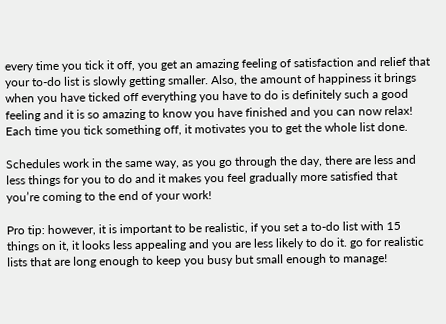every time you tick it off, you get an amazing feeling of satisfaction and relief that your to-do list is slowly getting smaller. Also, the amount of happiness it brings when you have ticked off everything you have to do is definitely such a good feeling and it is so amazing to know you have finished and you can now relax! Each time you tick something off, it motivates you to get the whole list done.

Schedules work in the same way, as you go through the day, there are less and less things for you to do and it makes you feel gradually more satisfied that you’re coming to the end of your work!

Pro tip: however, it is important to be realistic, if you set a to-do list with 15 things on it, it looks less appealing and you are less likely to do it. go for realistic lists that are long enough to keep you busy but small enough to manage!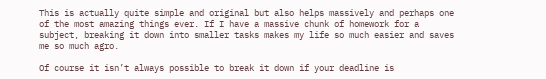This is actually quite simple and original but also helps massively and perhaps one of the most amazing things ever. If I have a massive chunk of homework for a subject, breaking it down into smaller tasks makes my life so much easier and saves me so much agro.

Of course it isn’t always possible to break it down if your deadline is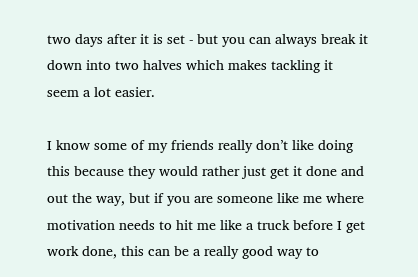two days after it is set - but you can always break it down into two halves which makes tackling it seem a lot easier.

I know some of my friends really don’t like doing this because they would rather just get it done and out the way, but if you are someone like me where motivation needs to hit me like a truck before I get work done, this can be a really good way to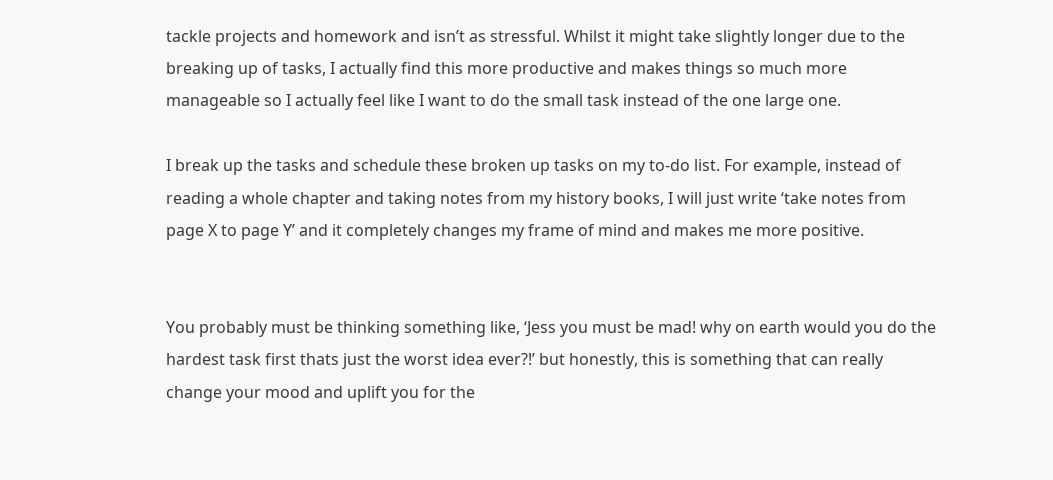tackle projects and homework and isn’t as stressful. Whilst it might take slightly longer due to the breaking up of tasks, I actually find this more productive and makes things so much more manageable so I actually feel like I want to do the small task instead of the one large one.

I break up the tasks and schedule these broken up tasks on my to-do list. For example, instead of reading a whole chapter and taking notes from my history books, I will just write ‘take notes from page X to page Y’ and it completely changes my frame of mind and makes me more positive.


You probably must be thinking something like, ‘Jess you must be mad! why on earth would you do the hardest task first thats just the worst idea ever?!’ but honestly, this is something that can really change your mood and uplift you for the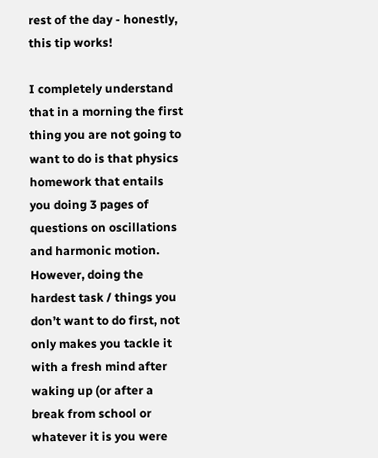rest of the day - honestly, this tip works!

I completely understand that in a morning the first thing you are not going to want to do is that physics homework that entails you doing 3 pages of questions on oscillations and harmonic motion. However, doing the hardest task / things you don’t want to do first, not only makes you tackle it with a fresh mind after waking up (or after a break from school or whatever it is you were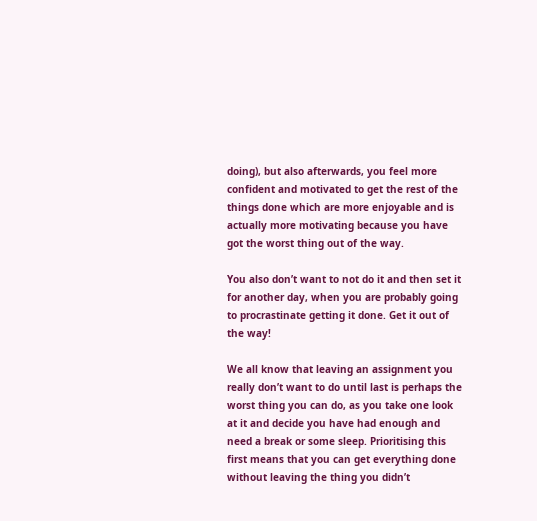doing), but also afterwards, you feel more confident and motivated to get the rest of the things done which are more enjoyable and is actually more motivating because you have got the worst thing out of the way.

You also don’t want to not do it and then set it for another day, when you are probably going to procrastinate getting it done. Get it out of the way!

We all know that leaving an assignment you really don’t want to do until last is perhaps the worst thing you can do, as you take one look at it and decide you have had enough and need a break or some sleep. Prioritising this first means that you can get everything done without leaving the thing you didn’t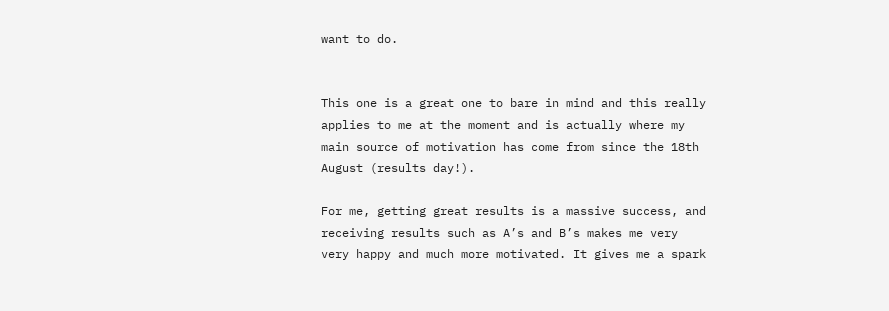want to do.


This one is a great one to bare in mind and this really applies to me at the moment and is actually where my main source of motivation has come from since the 18th August (results day!).

For me, getting great results is a massive success, and receiving results such as A’s and B’s makes me very very happy and much more motivated. It gives me a spark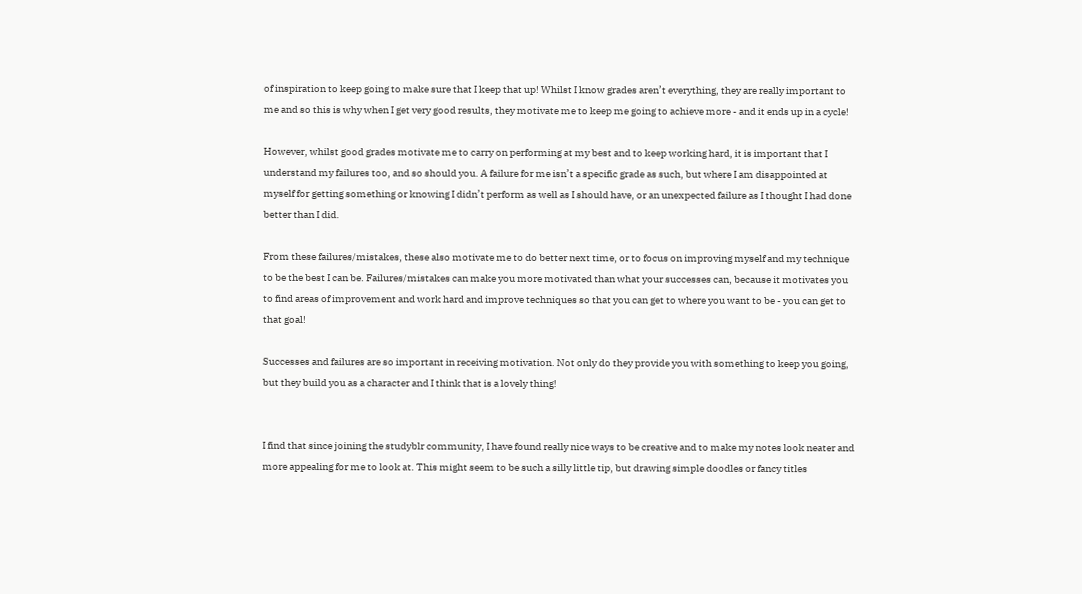of inspiration to keep going to make sure that I keep that up! Whilst I know grades aren’t everything, they are really important to me and so this is why when I get very good results, they motivate me to keep me going to achieve more - and it ends up in a cycle!

However, whilst good grades motivate me to carry on performing at my best and to keep working hard, it is important that I understand my failures too, and so should you. A failure for me isn’t a specific grade as such, but where I am disappointed at myself for getting something or knowing I didn’t perform as well as I should have, or an unexpected failure as I thought I had done better than I did.

From these failures/mistakes, these also motivate me to do better next time, or to focus on improving myself and my technique to be the best I can be. Failures/mistakes can make you more motivated than what your successes can, because it motivates you to find areas of improvement and work hard and improve techniques so that you can get to where you want to be - you can get to that goal!

Successes and failures are so important in receiving motivation. Not only do they provide you with something to keep you going, but they build you as a character and I think that is a lovely thing!


I find that since joining the studyblr community, I have found really nice ways to be creative and to make my notes look neater and more appealing for me to look at. This might seem to be such a silly little tip, but drawing simple doodles or fancy titles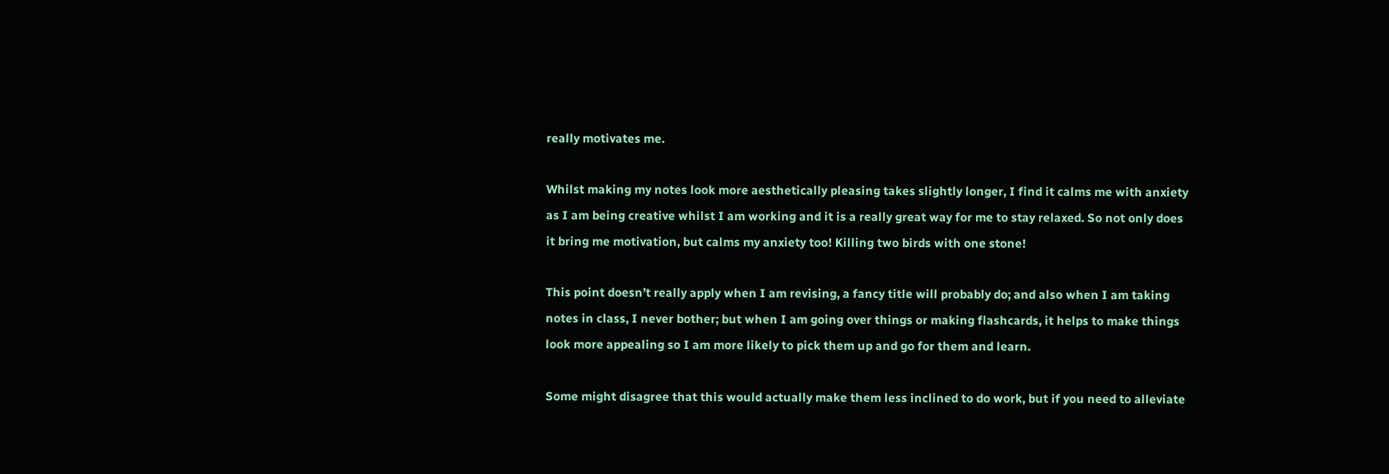really motivates me.

Whilst making my notes look more aesthetically pleasing takes slightly longer, I find it calms me with anxiety as I am being creative whilst I am working and it is a really great way for me to stay relaxed. So not only does it bring me motivation, but calms my anxiety too! Killing two birds with one stone!

This point doesn’t really apply when I am revising, a fancy title will probably do; and also when I am taking notes in class, I never bother; but when I am going over things or making flashcards, it helps to make things look more appealing so I am more likely to pick them up and go for them and learn.

Some might disagree that this would actually make them less inclined to do work, but if you need to alleviate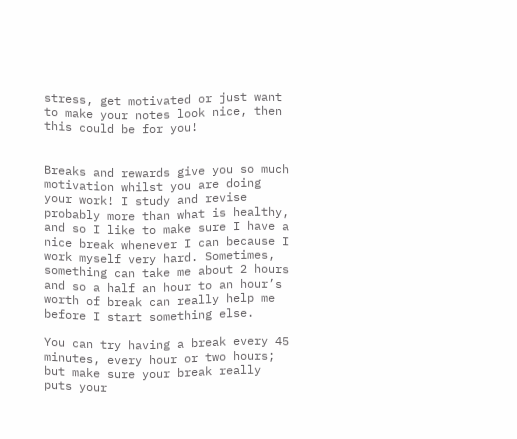stress, get motivated or just want to make your notes look nice, then this could be for you!


Breaks and rewards give you so much motivation whilst you are doing your work! I study and revise probably more than what is healthy, and so I like to make sure I have a nice break whenever I can because I work myself very hard. Sometimes, something can take me about 2 hours and so a half an hour to an hour’s worth of break can really help me before I start something else.

You can try having a break every 45 minutes, every hour or two hours; but make sure your break really puts your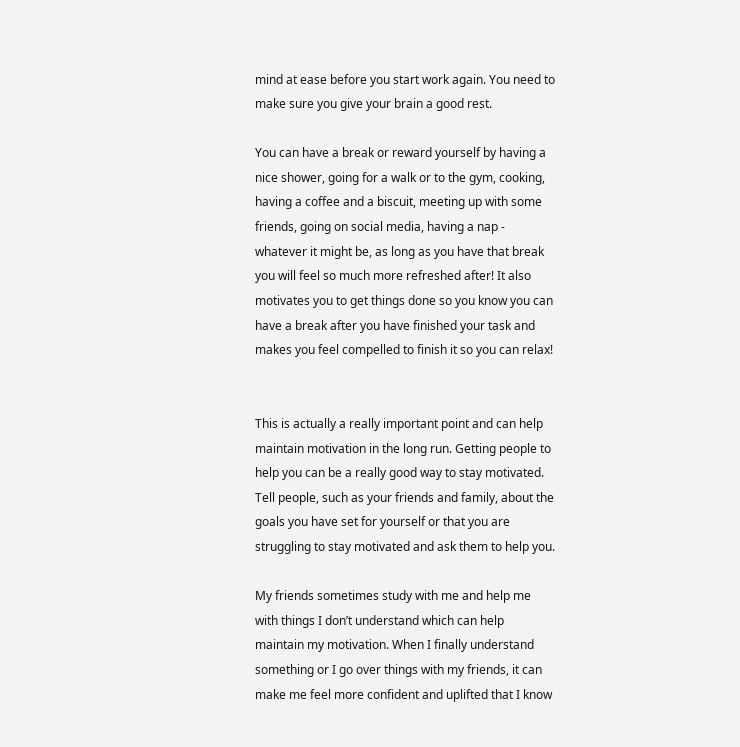mind at ease before you start work again. You need to make sure you give your brain a good rest.

You can have a break or reward yourself by having a nice shower, going for a walk or to the gym, cooking, having a coffee and a biscuit, meeting up with some friends, going on social media, having a nap - whatever it might be, as long as you have that break you will feel so much more refreshed after! It also motivates you to get things done so you know you can have a break after you have finished your task and makes you feel compelled to finish it so you can relax!


This is actually a really important point and can help maintain motivation in the long run. Getting people to help you can be a really good way to stay motivated. Tell people, such as your friends and family, about the goals you have set for yourself or that you are struggling to stay motivated and ask them to help you.

My friends sometimes study with me and help me with things I don’t understand which can help maintain my motivation. When I finally understand something or I go over things with my friends, it can make me feel more confident and uplifted that I know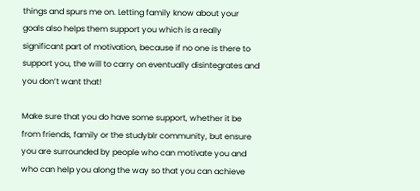things and spurs me on. Letting family know about your goals also helps them support you which is a really significant part of motivation, because if no one is there to support you, the will to carry on eventually disintegrates and you don’t want that!

Make sure that you do have some support, whether it be from friends, family or the studyblr community, but ensure you are surrounded by people who can motivate you and who can help you along the way so that you can achieve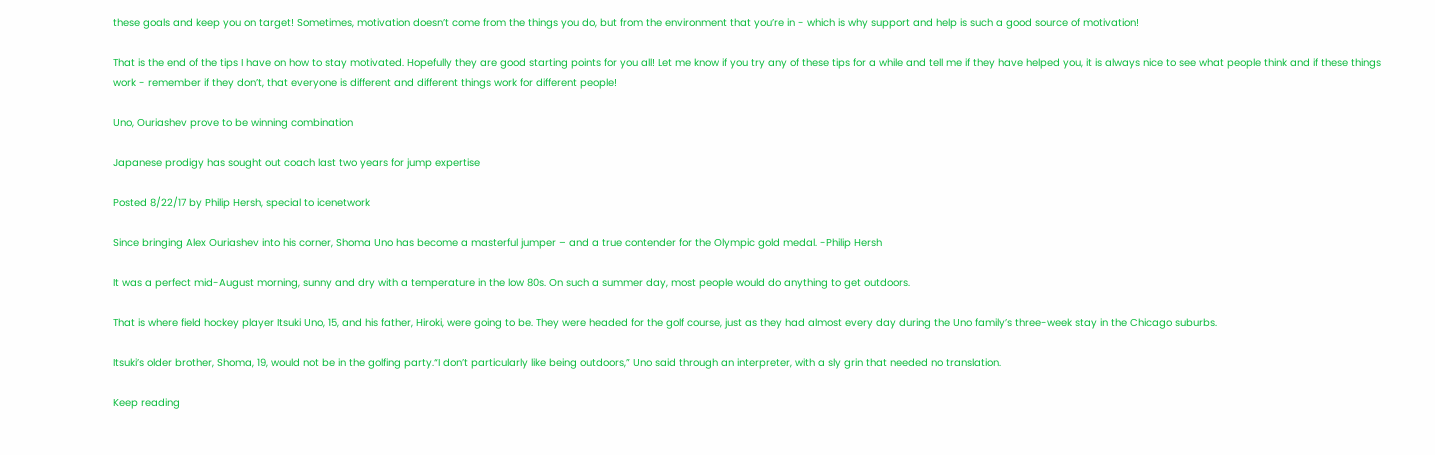these goals and keep you on target! Sometimes, motivation doesn’t come from the things you do, but from the environment that you’re in - which is why support and help is such a good source of motivation!

That is the end of the tips I have on how to stay motivated. Hopefully they are good starting points for you all! Let me know if you try any of these tips for a while and tell me if they have helped you, it is always nice to see what people think and if these things work - remember if they don’t, that everyone is different and different things work for different people!

Uno, Ouriashev prove to be winning combination

Japanese prodigy has sought out coach last two years for jump expertise

Posted 8/22/17 by Philip Hersh, special to icenetwork

Since bringing Alex Ouriashev into his corner, Shoma Uno has become a masterful jumper – and a true contender for the Olympic gold medal. -Philip Hersh

It was a perfect mid-August morning, sunny and dry with a temperature in the low 80s. On such a summer day, most people would do anything to get outdoors.

That is where field hockey player Itsuki Uno, 15, and his father, Hiroki, were going to be. They were headed for the golf course, just as they had almost every day during the Uno family’s three-week stay in the Chicago suburbs.

Itsuki’s older brother, Shoma, 19, would not be in the golfing party.“I don’t particularly like being outdoors,” Uno said through an interpreter, with a sly grin that needed no translation.

Keep reading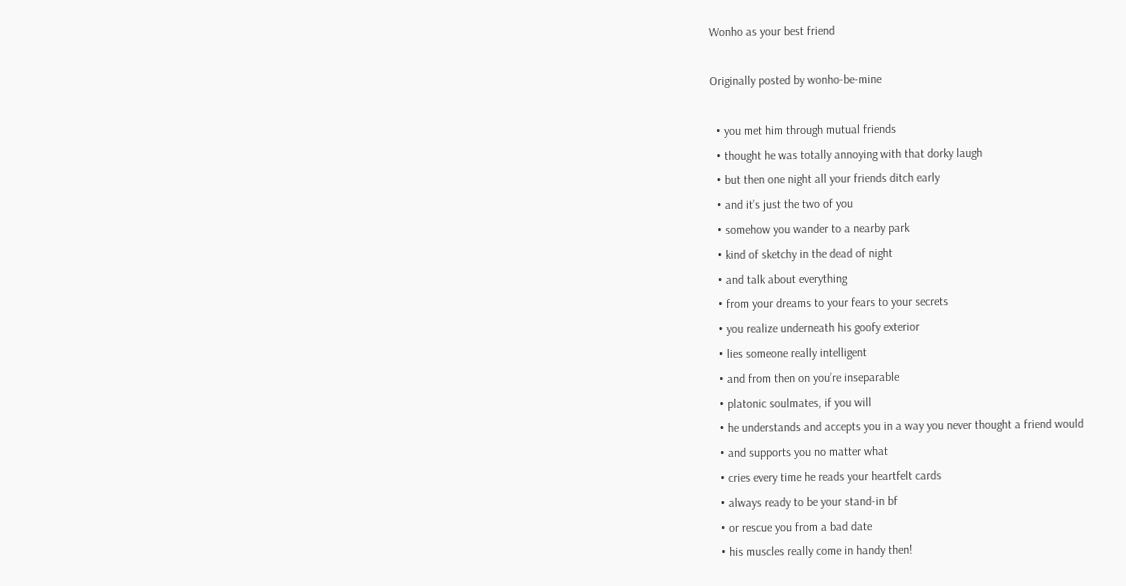Wonho as your best friend

Originally posted by wonho-be-mine

  • you met him through mutual friends
  • thought he was totally annoying with that dorky laugh
  • but then one night all your friends ditch early
  • and it’s just the two of you
  • somehow you wander to a nearby park
  • kind of sketchy in the dead of night
  • and talk about everything
  • from your dreams to your fears to your secrets
  • you realize underneath his goofy exterior
  • lies someone really intelligent
  • and from then on you’re inseparable
  • platonic soulmates, if you will
  • he understands and accepts you in a way you never thought a friend would
  • and supports you no matter what
  • cries every time he reads your heartfelt cards
  • always ready to be your stand-in bf
  • or rescue you from a bad date
  • his muscles really come in handy then!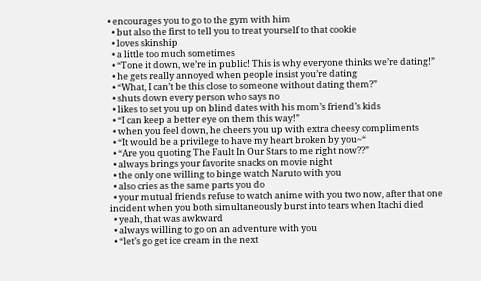• encourages you to go to the gym with him
  • but also the first to tell you to treat yourself to that cookie
  • loves skinship
  • a little too much sometimes
  • “Tone it down, we’re in public! This is why everyone thinks we’re dating!”
  • he gets really annoyed when people insist you’re dating
  • “What, I can’t be this close to someone without dating them?”
  • shuts down every person who says no
  • likes to set you up on blind dates with his mom’s friend’s kids
  • “I can keep a better eye on them this way!”
  • when you feel down, he cheers you up with extra cheesy compliments
  • “It would be a privilege to have my heart broken by you~“
  • “Are you quoting The Fault In Our Stars to me right now??”
  • always brings your favorite snacks on movie night
  • the only one willing to binge watch Naruto with you
  • also cries as the same parts you do
  • your mutual friends refuse to watch anime with you two now, after that one incident when you both simultaneously burst into tears when Itachi died
  • yeah, that was awkward
  • always willing to go on an adventure with you
  • “let’s go get ice cream in the next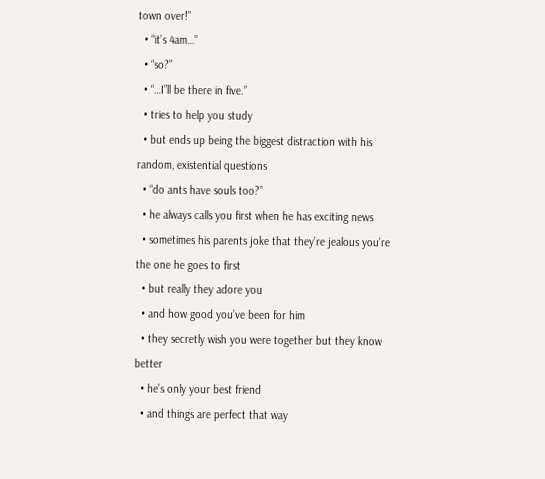town over!”
  • “it’s 4am…”
  • “so?”
  • “…I”ll be there in five.”
  • tries to help you study
  • but ends up being the biggest distraction with his random, existential questions
  • “do ants have souls too?”
  • he always calls you first when he has exciting news
  • sometimes his parents joke that they’re jealous you’re the one he goes to first
  • but really they adore you
  • and how good you’ve been for him
  • they secretly wish you were together but they know better
  • he’s only your best friend
  • and things are perfect that way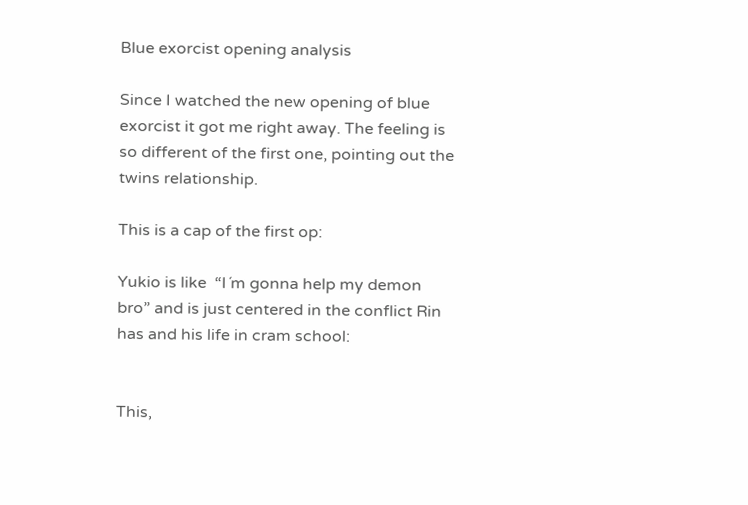Blue exorcist opening analysis

Since I watched the new opening of blue exorcist it got me right away. The feeling is so different of the first one, pointing out the twins relationship.

This is a cap of the first op:

Yukio is like  “I´m gonna help my demon bro” and is just centered in the conflict Rin has and his life in cram school:


This,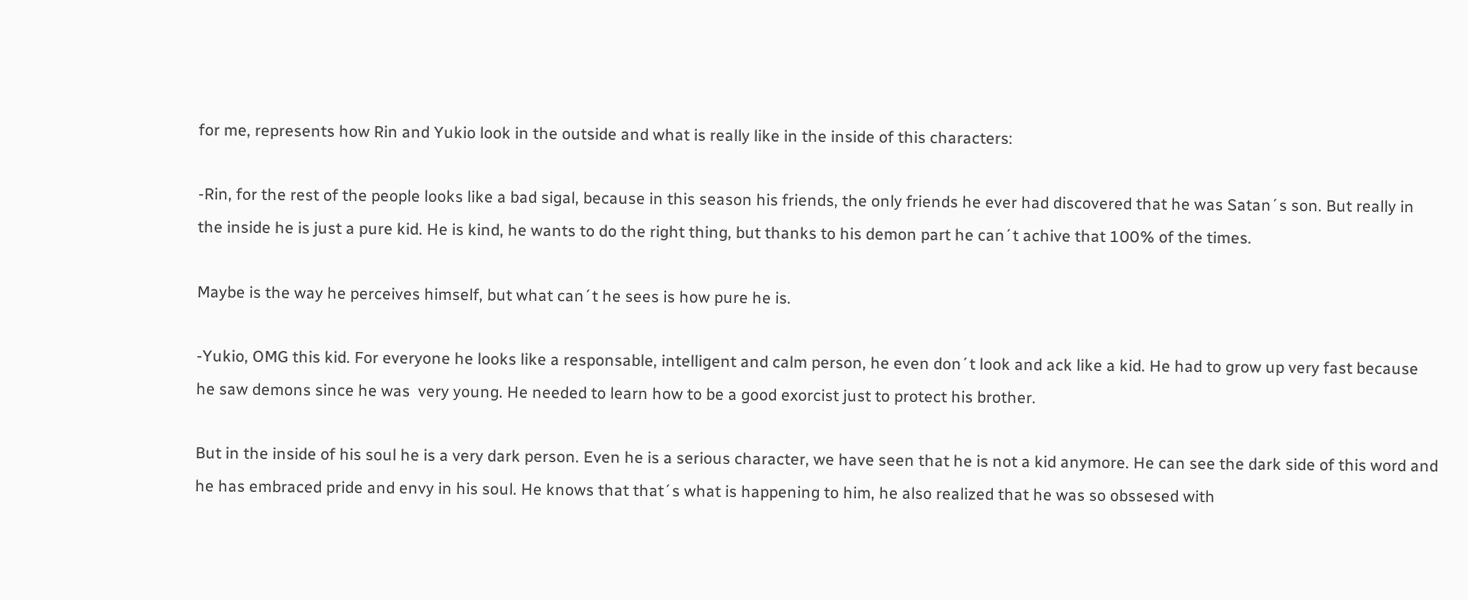for me, represents how Rin and Yukio look in the outside and what is really like in the inside of this characters:

-Rin, for the rest of the people looks like a bad sigal, because in this season his friends, the only friends he ever had discovered that he was Satan´s son. But really in the inside he is just a pure kid. He is kind, he wants to do the right thing, but thanks to his demon part he can´t achive that 100% of the times.

Maybe is the way he perceives himself, but what can´t he sees is how pure he is.

-Yukio, OMG this kid. For everyone he looks like a responsable, intelligent and calm person, he even don´t look and ack like a kid. He had to grow up very fast because he saw demons since he was  very young. He needed to learn how to be a good exorcist just to protect his brother.

But in the inside of his soul he is a very dark person. Even he is a serious character, we have seen that he is not a kid anymore. He can see the dark side of this word and he has embraced pride and envy in his soul. He knows that that´s what is happening to him, he also realized that he was so obssesed with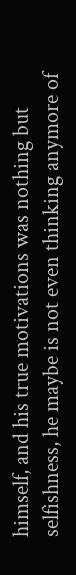himself, and his true motivations was nothing but selfishness, he maybe is not even thinking anymore of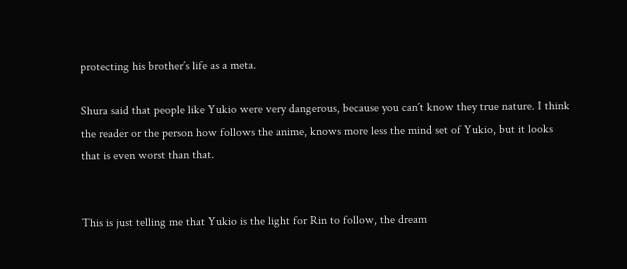protecting his brother´s life as a meta.

Shura said that people like Yukio were very dangerous, because you can´t know they true nature. I think the reader or the person how follows the anime, knows more less the mind set of Yukio, but it looks that is even worst than that.


This is just telling me that Yukio is the light for Rin to follow, the dream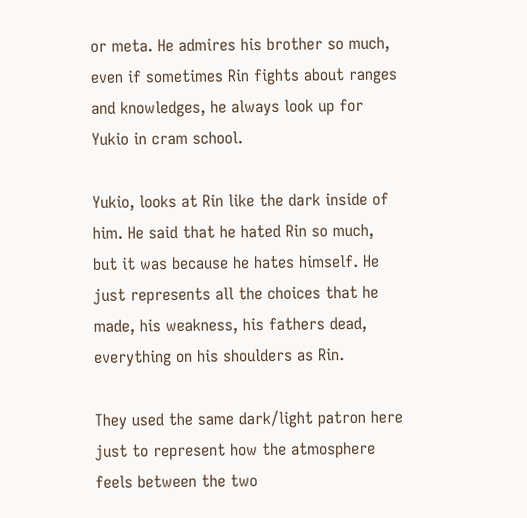or meta. He admires his brother so much, even if sometimes Rin fights about ranges and knowledges, he always look up for Yukio in cram school.

Yukio, looks at Rin like the dark inside of him. He said that he hated Rin so much, but it was because he hates himself. He just represents all the choices that he made, his weakness, his fathers dead, everything on his shoulders as Rin.

They used the same dark/light patron here just to represent how the atmosphere feels between the two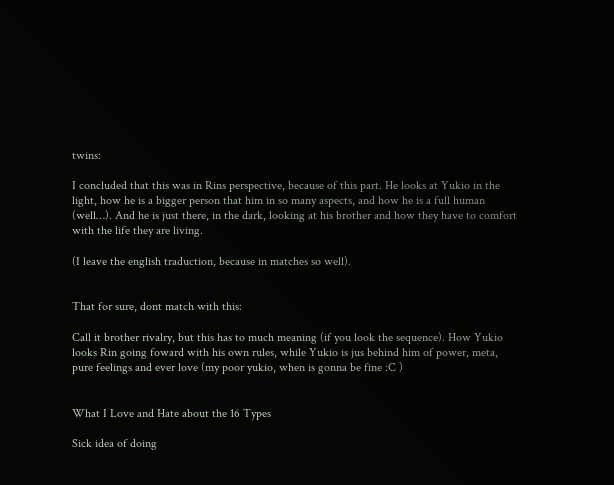twins:

I concluded that this was in Rins perspective, because of this part. He looks at Yukio in the light, how he is a bigger person that him in so many aspects, and how he is a full human (well…). And he is just there, in the dark, looking at his brother and how they have to comfort with the life they are living.

(I leave the english traduction, because in matches so well).


That for sure, dont match with this:

Call it brother rivalry, but this has to much meaning (if you look the sequence). How Yukio looks Rin going foward with his own rules, while Yukio is jus behind him of power, meta, pure feelings and ever love (my poor yukio, when is gonna be fine :C )


What I Love and Hate about the 16 Types

Sick idea of doing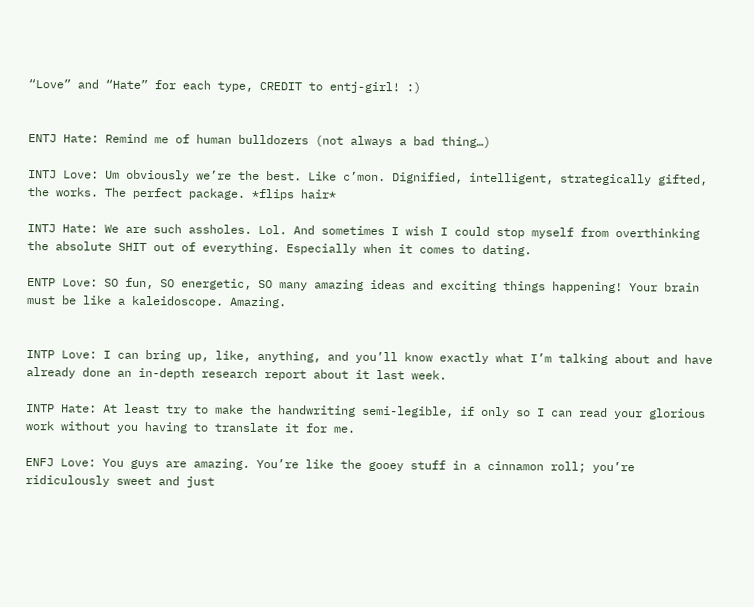“Love” and “Hate” for each type, CREDIT to entj-girl! :)


ENTJ Hate: Remind me of human bulldozers (not always a bad thing…)

INTJ Love: Um obviously we’re the best. Like c’mon. Dignified, intelligent, strategically gifted, the works. The perfect package. *flips hair*

INTJ Hate: We are such assholes. Lol. And sometimes I wish I could stop myself from overthinking the absolute SHIT out of everything. Especially when it comes to dating.

ENTP Love: SO fun, SO energetic, SO many amazing ideas and exciting things happening! Your brain must be like a kaleidoscope. Amazing.


INTP Love: I can bring up, like, anything, and you’ll know exactly what I’m talking about and have already done an in-depth research report about it last week.

INTP Hate: At least try to make the handwriting semi-legible, if only so I can read your glorious work without you having to translate it for me.

ENFJ Love: You guys are amazing. You’re like the gooey stuff in a cinnamon roll; you’re ridiculously sweet and just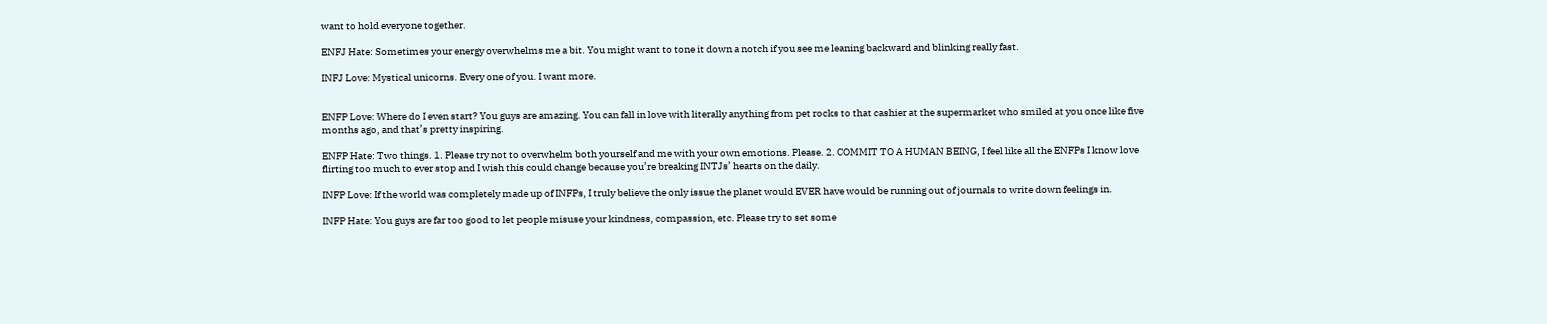want to hold everyone together.

ENFJ Hate: Sometimes your energy overwhelms me a bit. You might want to tone it down a notch if you see me leaning backward and blinking really fast.

INFJ Love: Mystical unicorns. Every one of you. I want more.


ENFP Love: Where do I even start? You guys are amazing. You can fall in love with literally anything from pet rocks to that cashier at the supermarket who smiled at you once like five months ago, and that’s pretty inspiring.

ENFP Hate: Two things. 1. Please try not to overwhelm both yourself and me with your own emotions. Please. 2. COMMIT TO A HUMAN BEING, I feel like all the ENFPs I know love flirting too much to ever stop and I wish this could change because you’re breaking INTJs’ hearts on the daily.

INFP Love: If the world was completely made up of INFPs, I truly believe the only issue the planet would EVER have would be running out of journals to write down feelings in.

INFP Hate: You guys are far too good to let people misuse your kindness, compassion, etc. Please try to set some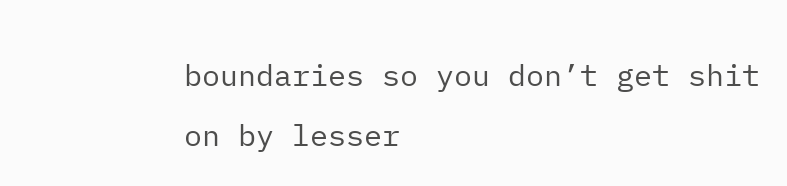boundaries so you don’t get shit on by lesser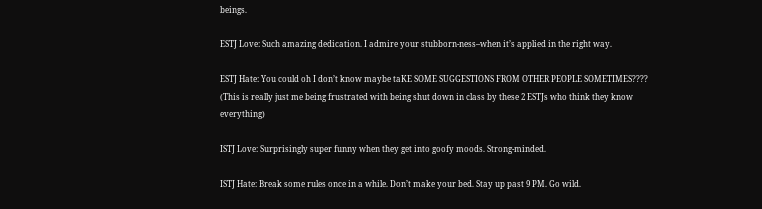beings.

ESTJ Love: Such amazing dedication. I admire your stubborn-ness–when it’s applied in the right way.

ESTJ Hate: You could oh I don’t know maybe taKE SOME SUGGESTIONS FROM OTHER PEOPLE SOMETIMES???? (This is really just me being frustrated with being shut down in class by these 2 ESTJs who think they know everything)

ISTJ Love: Surprisingly super funny when they get into goofy moods. Strong-minded.

ISTJ Hate: Break some rules once in a while. Don’t make your bed. Stay up past 9 PM. Go wild.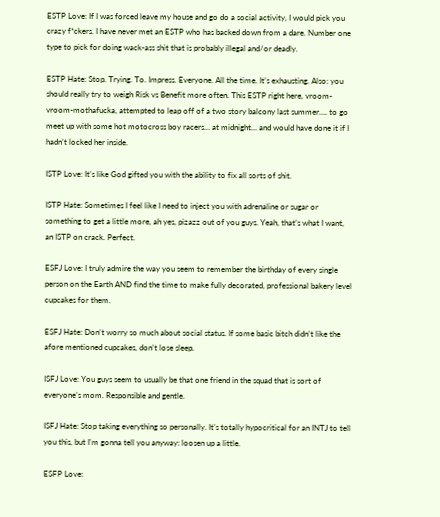ESTP Love: If I was forced leave my house and go do a social activity, I would pick you crazy f*ckers. I have never met an ESTP who has backed down from a dare. Number one type to pick for doing wack-ass shit that is probably illegal and/or deadly.

ESTP Hate: Stop. Trying. To. Impress. Everyone. All the time. It’s exhausting. Also: you should really try to weigh Risk vs Benefit more often. This ESTP right here, vroom-vroom-mothafucka, attempted to leap off of a two story balcony last summer…. to go meet up with some hot motocross boy racers… at midnight… and would have done it if I hadn’t locked her inside.

ISTP Love: It’s like God gifted you with the ability to fix all sorts of shit.

ISTP Hate: Sometimes I feel like I need to inject you with adrenaline or sugar or something to get a little more, ah yes, pizazz out of you guys. Yeah, that’s what I want, an ISTP on crack. Perfect.

ESFJ Love: I truly admire the way you seem to remember the birthday of every single person on the Earth AND find the time to make fully decorated, professional bakery level cupcakes for them.

ESFJ Hate: Don’t worry so much about social status. If some basic bitch didn’t like the afore mentioned cupcakes, don’t lose sleep.

ISFJ Love: You guys seem to usually be that one friend in the squad that is sort of everyone’s mom. Responsible and gentle.

ISFJ Hate: Stop taking everything so personally. It’s totally hypocritical for an INTJ to tell you this, but I’m gonna tell you anyway: loosen up a little.

ESFP Love: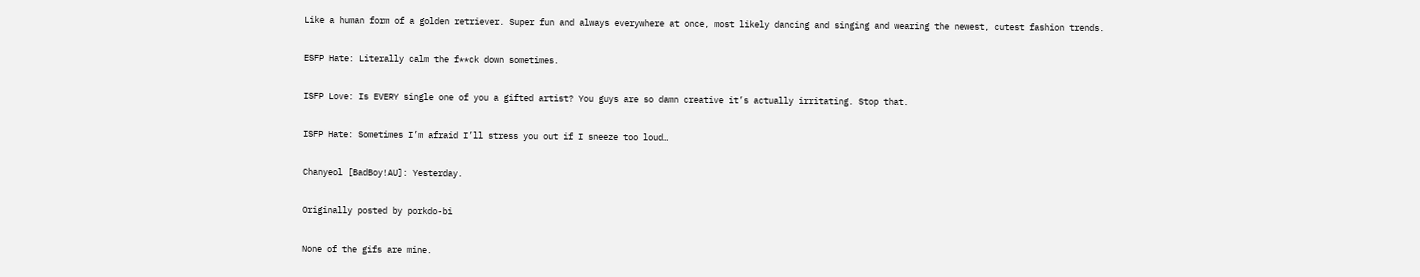Like a human form of a golden retriever. Super fun and always everywhere at once, most likely dancing and singing and wearing the newest, cutest fashion trends.

ESFP Hate: Literally calm the f**ck down sometimes.

ISFP Love: Is EVERY single one of you a gifted artist? You guys are so damn creative it’s actually irritating. Stop that.

ISFP Hate: Sometimes I’m afraid I’ll stress you out if I sneeze too loud…

Chanyeol [BadBoy!AU]: Yesterday.

Originally posted by porkdo-bi

None of the gifs are mine.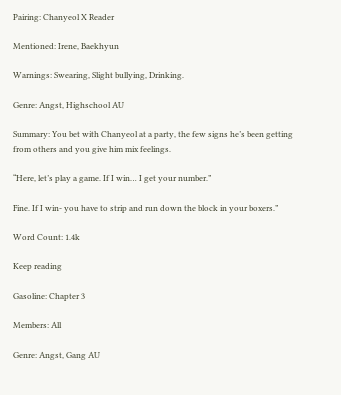Pairing: Chanyeol X Reader

Mentioned: Irene, Baekhyun

Warnings: Swearing, Slight bullying, Drinking.

Genre: Angst, Highschool AU

Summary: You bet with Chanyeol at a party, the few signs he’s been getting from others and you give him mix feelings.

“Here, let’s play a game. If I win… I get your number.”

Fine. If I win- you have to strip and run down the block in your boxers.”

Word Count: 1.4k

Keep reading

Gasoline: Chapter 3

Members: All

Genre: Angst, Gang AU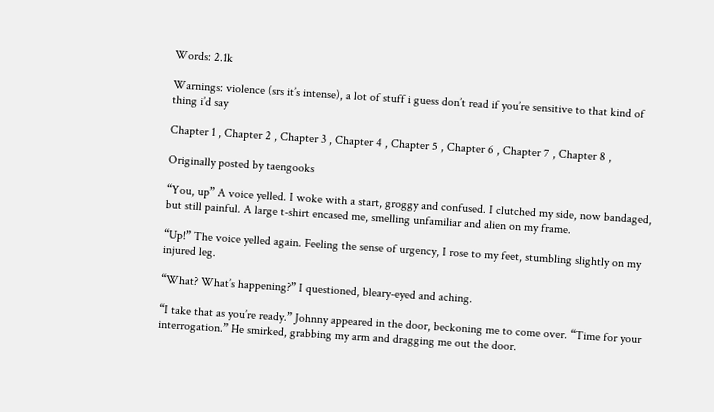Words: 2.1k

Warnings: violence (srs it’s intense), a lot of stuff i guess don’t read if you’re sensitive to that kind of thing i’d say

Chapter 1 , Chapter 2 , Chapter 3 , Chapter 4 , Chapter 5 , Chapter 6 , Chapter 7 , Chapter 8 ,

Originally posted by taengooks

“You, up” A voice yelled. I woke with a start, groggy and confused. I clutched my side, now bandaged, but still painful. A large t-shirt encased me, smelling unfamiliar and alien on my frame.

“Up!” The voice yelled again. Feeling the sense of urgency, I rose to my feet, stumbling slightly on my injured leg.

“What? What’s happening?” I questioned, bleary-eyed and aching.

“I take that as you’re ready.” Johnny appeared in the door, beckoning me to come over. “Time for your interrogation.” He smirked, grabbing my arm and dragging me out the door.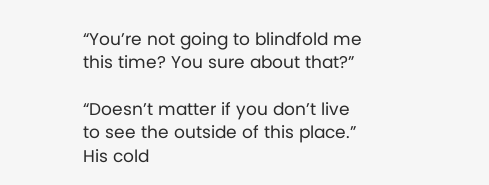“You’re not going to blindfold me this time? You sure about that?”

“Doesn’t matter if you don’t live to see the outside of this place.” His cold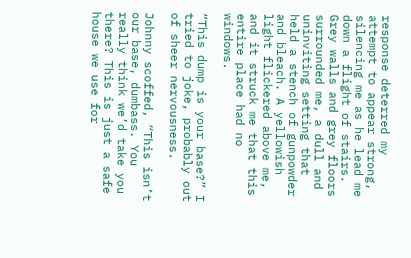response deterred my attempt to appear strong, silencing me as he lead me down a flight of stairs. Grey walls and grey floors surrounded me, a dull and uninviting setting that held a stench of gunpowder and bleach. A yellowish light flickered above me, and it struck me that this entire place had no windows.

“This dump is your base?” I tried to joke, probably out of sheer nervousness.

Johnny scoffed, “This isn’t our base, dumbass. You really think we’d take you there? This is just a safe house we use for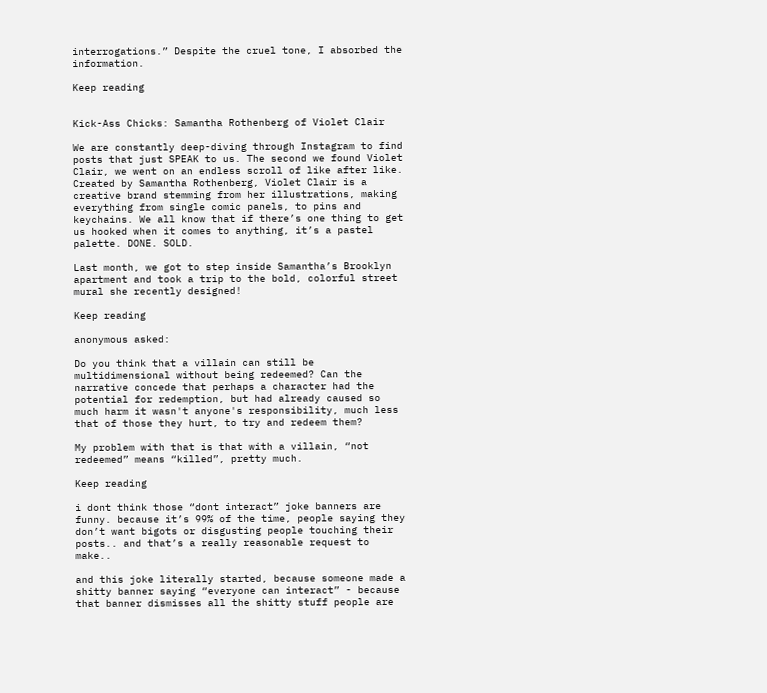interrogations.” Despite the cruel tone, I absorbed the information.

Keep reading


Kick-Ass Chicks: Samantha Rothenberg of Violet Clair

We are constantly deep-diving through Instagram to find posts that just SPEAK to us. The second we found Violet Clair, we went on an endless scroll of like after like. Created by Samantha Rothenberg, Violet Clair is a creative brand stemming from her illustrations, making everything from single comic panels, to pins and keychains. We all know that if there’s one thing to get us hooked when it comes to anything, it’s a pastel palette. DONE. SOLD.

Last month, we got to step inside Samantha’s Brooklyn apartment and took a trip to the bold, colorful street mural she recently designed!

Keep reading

anonymous asked:

Do you think that a villain can still be multidimensional without being redeemed? Can the narrative concede that perhaps a character had the potential for redemption, but had already caused so much harm it wasn't anyone's responsibility, much less that of those they hurt, to try and redeem them?

My problem with that is that with a villain, “not redeemed” means “killed”, pretty much.

Keep reading

i dont think those “dont interact” joke banners are funny. because it’s 99% of the time, people saying they don’t want bigots or disgusting people touching their posts.. and that’s a really reasonable request to make..

and this joke literally started, because someone made a shitty banner saying “everyone can interact” - because that banner dismisses all the shitty stuff people are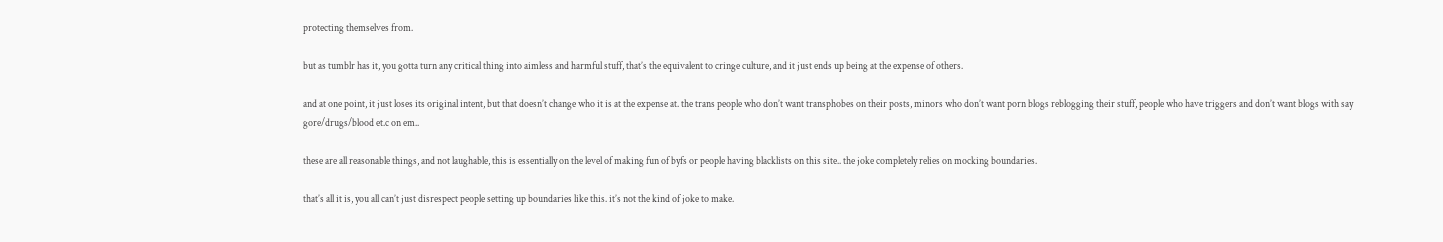protecting themselves from.

but as tumblr has it, you gotta turn any critical thing into aimless and harmful stuff, that’s the equivalent to cringe culture, and it just ends up being at the expense of others.

and at one point, it just loses its original intent, but that doesn’t change who it is at the expense at. the trans people who don’t want transphobes on their posts, minors who don’t want porn blogs reblogging their stuff, people who have triggers and don’t want blogs with say gore/drugs/blood et.c on em..

these are all reasonable things, and not laughable, this is essentially on the level of making fun of byfs or people having blacklists on this site.. the joke completely relies on mocking boundaries.

that’s all it is, you all can’t just disrespect people setting up boundaries like this. it’s not the kind of joke to make.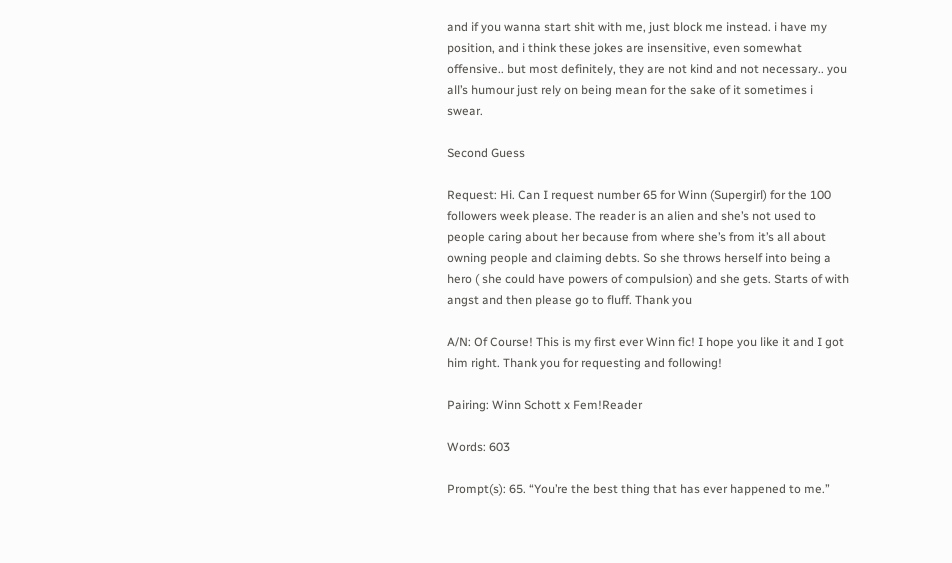and if you wanna start shit with me, just block me instead. i have my position, and i think these jokes are insensitive, even somewhat offensive.. but most definitely, they are not kind and not necessary.. you all’s humour just rely on being mean for the sake of it sometimes i swear.

Second Guess

Request: Hi. Can I request number 65 for Winn (Supergirl) for the 100 followers week please. The reader is an alien and she’s not used to people caring about her because from where she’s from it’s all about owning people and claiming debts. So she throws herself into being a hero ( she could have powers of compulsion) and she gets. Starts of with angst and then please go to fluff. Thank you

A/N: Of Course! This is my first ever Winn fic! I hope you like it and I got him right. Thank you for requesting and following!

Pairing: Winn Schott x Fem!Reader

Words: 603

Prompt(s): 65. “You’re the best thing that has ever happened to me.”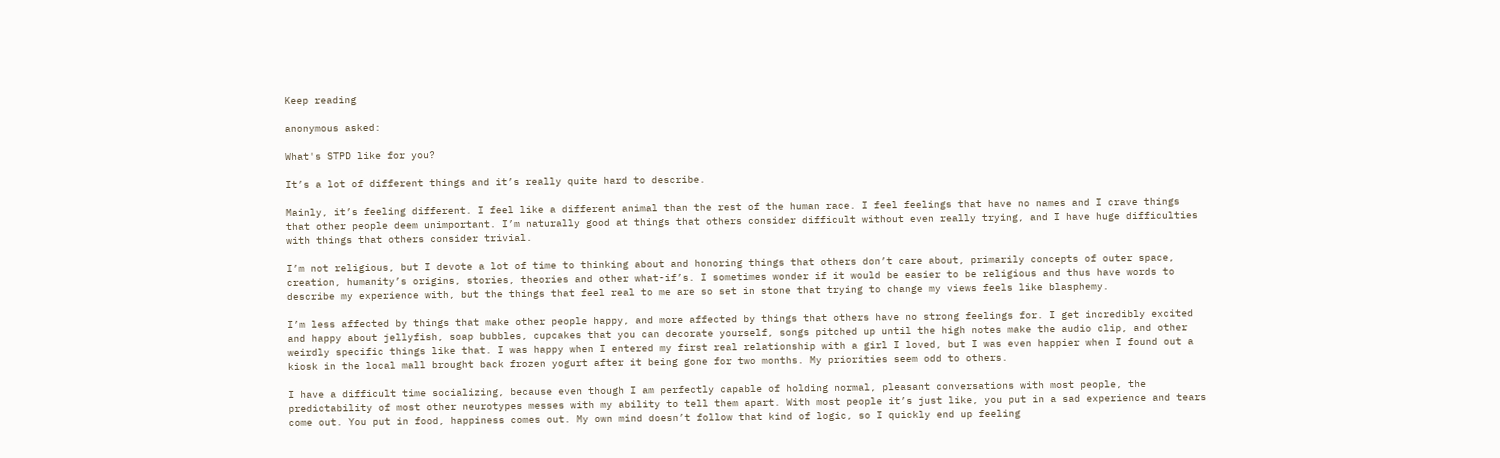Keep reading

anonymous asked:

What's STPD like for you?

It’s a lot of different things and it’s really quite hard to describe.

Mainly, it’s feeling different. I feel like a different animal than the rest of the human race. I feel feelings that have no names and I crave things that other people deem unimportant. I’m naturally good at things that others consider difficult without even really trying, and I have huge difficulties with things that others consider trivial.

I’m not religious, but I devote a lot of time to thinking about and honoring things that others don’t care about, primarily concepts of outer space, creation, humanity’s origins, stories, theories and other what-if’s. I sometimes wonder if it would be easier to be religious and thus have words to describe my experience with, but the things that feel real to me are so set in stone that trying to change my views feels like blasphemy.

I’m less affected by things that make other people happy, and more affected by things that others have no strong feelings for. I get incredibly excited and happy about jellyfish, soap bubbles, cupcakes that you can decorate yourself, songs pitched up until the high notes make the audio clip, and other weirdly specific things like that. I was happy when I entered my first real relationship with a girl I loved, but I was even happier when I found out a kiosk in the local mall brought back frozen yogurt after it being gone for two months. My priorities seem odd to others.

I have a difficult time socializing, because even though I am perfectly capable of holding normal, pleasant conversations with most people, the predictability of most other neurotypes messes with my ability to tell them apart. With most people it’s just like, you put in a sad experience and tears come out. You put in food, happiness comes out. My own mind doesn’t follow that kind of logic, so I quickly end up feeling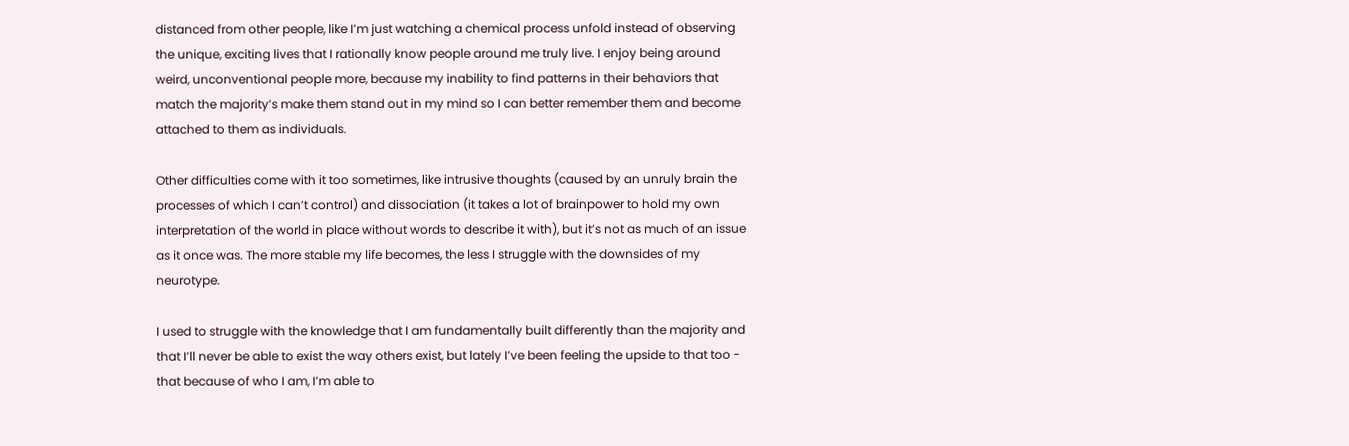distanced from other people, like I’m just watching a chemical process unfold instead of observing the unique, exciting lives that I rationally know people around me truly live. I enjoy being around weird, unconventional people more, because my inability to find patterns in their behaviors that match the majority’s make them stand out in my mind so I can better remember them and become attached to them as individuals.

Other difficulties come with it too sometimes, like intrusive thoughts (caused by an unruly brain the processes of which I can’t control) and dissociation (it takes a lot of brainpower to hold my own interpretation of the world in place without words to describe it with), but it’s not as much of an issue as it once was. The more stable my life becomes, the less I struggle with the downsides of my neurotype.

I used to struggle with the knowledge that I am fundamentally built differently than the majority and that I’ll never be able to exist the way others exist, but lately I’ve been feeling the upside to that too - that because of who I am, I’m able to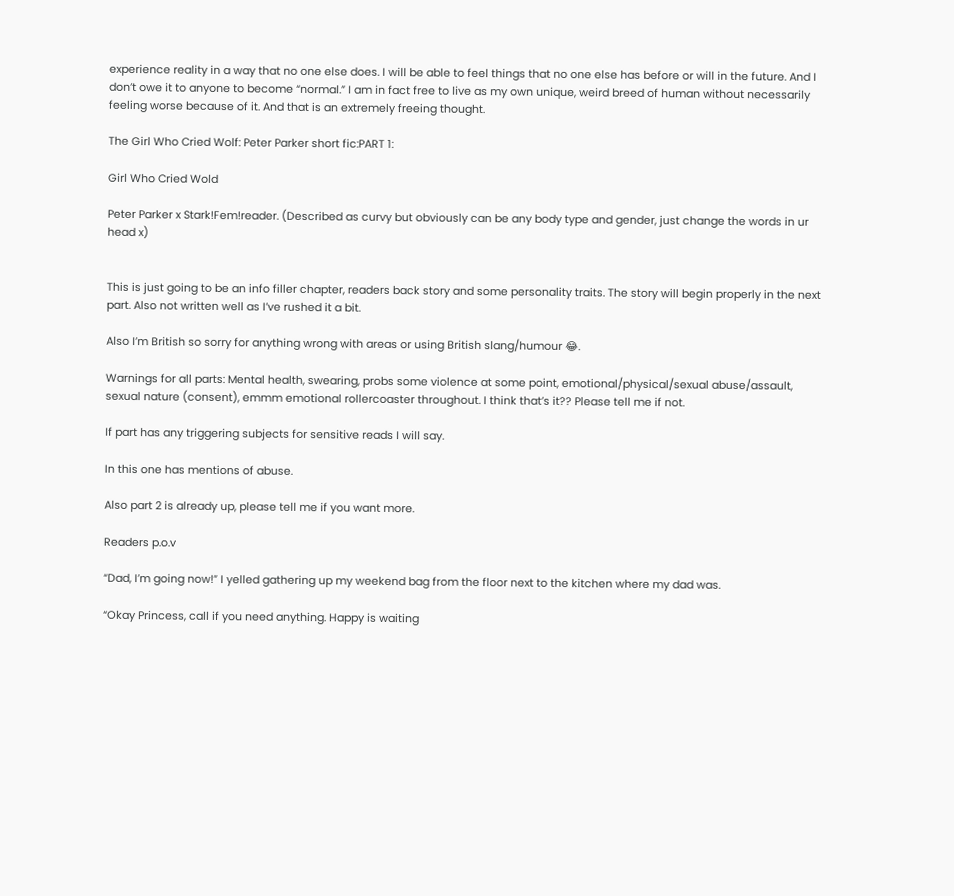experience reality in a way that no one else does. I will be able to feel things that no one else has before or will in the future. And I don’t owe it to anyone to become “normal.” I am in fact free to live as my own unique, weird breed of human without necessarily feeling worse because of it. And that is an extremely freeing thought.

The Girl Who Cried Wolf: Peter Parker short fic:PART 1:

Girl Who Cried Wold

Peter Parker x Stark!Fem!reader. (Described as curvy but obviously can be any body type and gender, just change the words in ur head x)


This is just going to be an info filler chapter, readers back story and some personality traits. The story will begin properly in the next part. Also not written well as I’ve rushed it a bit.

Also I’m British so sorry for anything wrong with areas or using British slang/humour 😂.

Warnings for all parts: Mental health, swearing, probs some violence at some point, emotional/physical/sexual abuse/assault, sexual nature (consent), emmm emotional rollercoaster throughout. I think that’s it?? Please tell me if not.

If part has any triggering subjects for sensitive reads I will say.

In this one has mentions of abuse.

Also part 2 is already up, please tell me if you want more.

Readers p.o.v

“Dad, I’m going now!” I yelled gathering up my weekend bag from the floor next to the kitchen where my dad was.

“Okay Princess, call if you need anything. Happy is waiting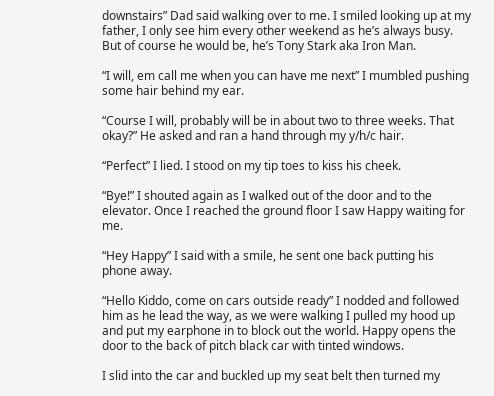downstairs” Dad said walking over to me. I smiled looking up at my father, I only see him every other weekend as he’s always busy. But of course he would be, he’s Tony Stark aka Iron Man.

“I will, em call me when you can have me next” I mumbled pushing some hair behind my ear.

“Course I will, probably will be in about two to three weeks. That okay?” He asked and ran a hand through my y/h/c hair.

“Perfect” I lied. I stood on my tip toes to kiss his cheek.

“Bye!” I shouted again as I walked out of the door and to the elevator. Once I reached the ground floor I saw Happy waiting for me.

“Hey Happy” I said with a smile, he sent one back putting his phone away.

“Hello Kiddo, come on cars outside ready” I nodded and followed him as he lead the way, as we were walking I pulled my hood up and put my earphone in to block out the world. Happy opens the door to the back of pitch black car with tinted windows.

I slid into the car and buckled up my seat belt then turned my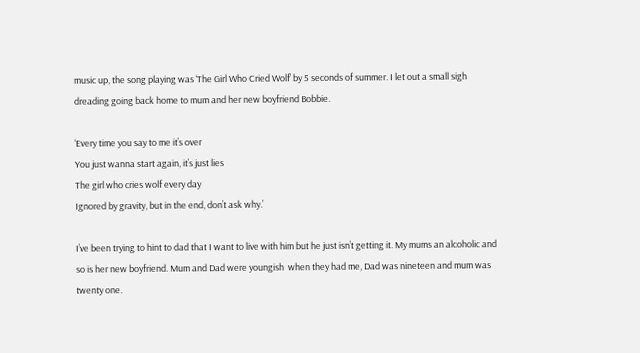music up, the song playing was ‘The Girl Who Cried Wolf’ by 5 seconds of summer. I let out a small sigh dreading going back home to mum and her new boyfriend Bobbie.

‘Every time you say to me it’s over
You just wanna start again, it’s just lies
The girl who cries wolf every day
Ignored by gravity, but in the end, don’t ask why.’

I’ve been trying to hint to dad that I want to live with him but he just isn’t getting it. My mums an alcoholic and so is her new boyfriend. Mum and Dad were youngish  when they had me, Dad was nineteen and mum was twenty one.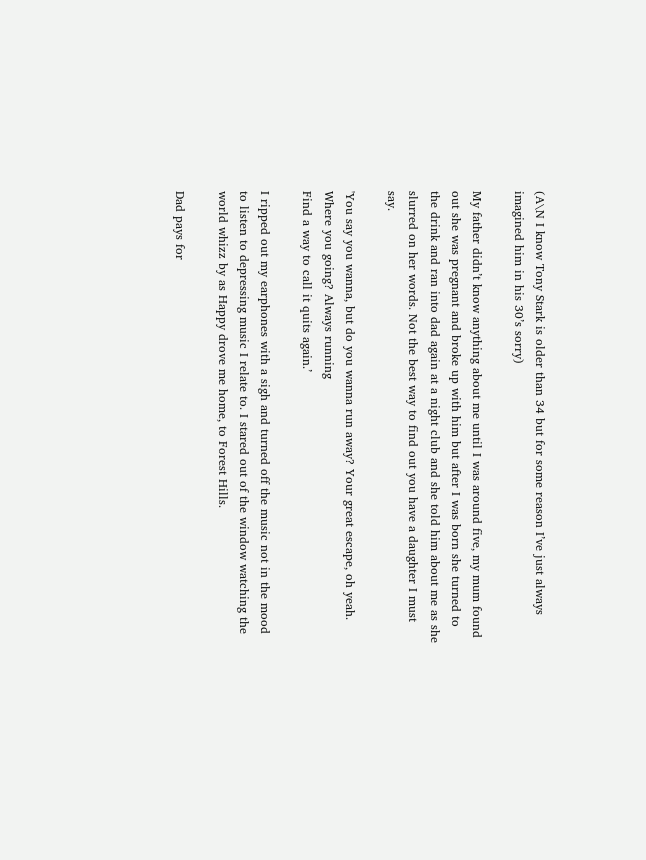(A\N I know Tony Stark is older than 34 but for some reason I’ve just always imagined him in his 30’s sorry)

My father didn’t know anything about me until I was around five, my mum found out she was pregnant and broke up with him but after I was born she turned to the drink and ran into dad again at a night club and she told him about me as she slurred on her words. Not the best way to find out you have a daughter I must say.

'You say you wanna, but do you wanna run away? Your great escape, oh yeah.
Where you going? Always running
Find a way to call it quits again.’

I ripped out my earphones with a sigh and turned off the music not in the mood to listen to depressing music I relate to. I stared out of the window watching the world whizz by as Happy drove me home, to Forest Hills.

Dad pays for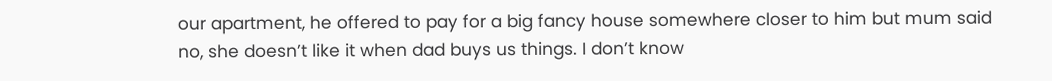our apartment, he offered to pay for a big fancy house somewhere closer to him but mum said no, she doesn’t like it when dad buys us things. I don’t know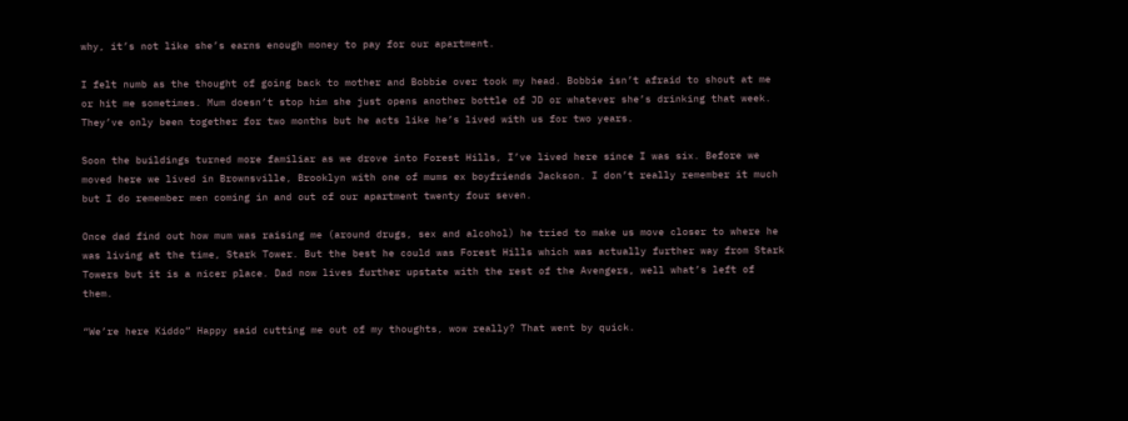why, it’s not like she’s earns enough money to pay for our apartment.

I felt numb as the thought of going back to mother and Bobbie over took my head. Bobbie isn’t afraid to shout at me or hit me sometimes. Mum doesn’t stop him she just opens another bottle of JD or whatever she’s drinking that week. They’ve only been together for two months but he acts like he’s lived with us for two years.

Soon the buildings turned more familiar as we drove into Forest Hills, I’ve lived here since I was six. Before we moved here we lived in Brownsville, Brooklyn with one of mums ex boyfriends Jackson. I don’t really remember it much but I do remember men coming in and out of our apartment twenty four seven.

Once dad find out how mum was raising me (around drugs, sex and alcohol) he tried to make us move closer to where he was living at the time, Stark Tower. But the best he could was Forest Hills which was actually further way from Stark Towers but it is a nicer place. Dad now lives further upstate with the rest of the Avengers, well what’s left of them.

“We’re here Kiddo” Happy said cutting me out of my thoughts, wow really? That went by quick.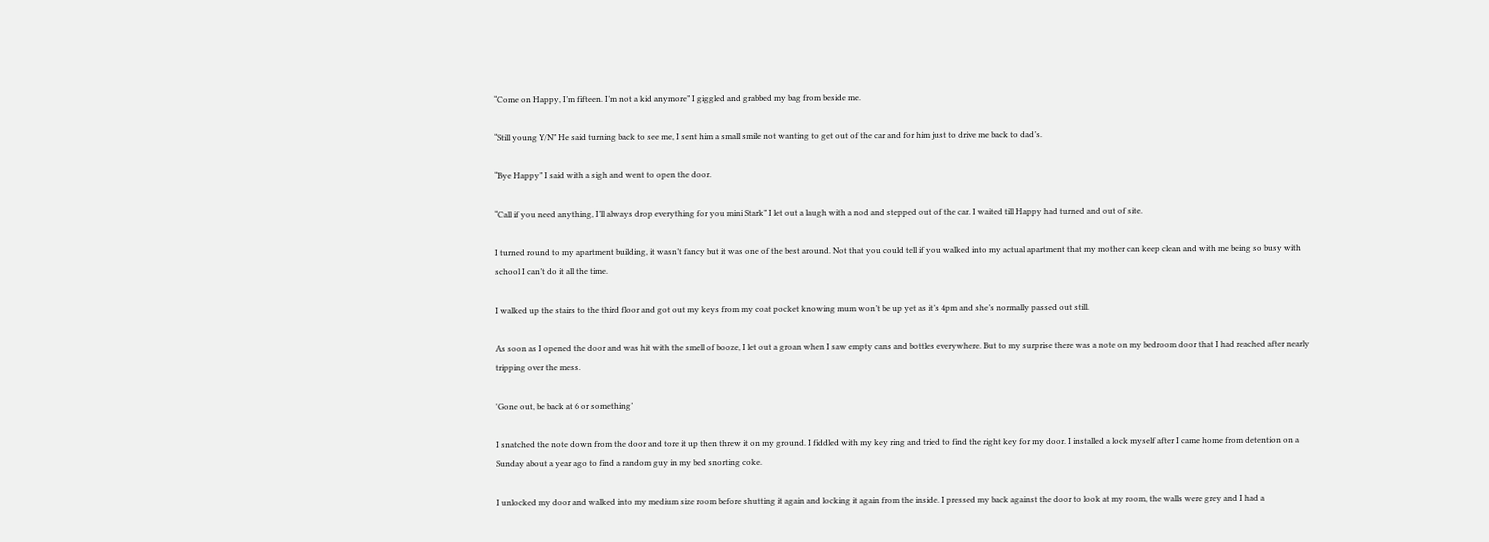“Come on Happy, I’m fifteen. I’m not a kid anymore” I giggled and grabbed my bag from beside me.

“Still young Y/N” He said turning back to see me, I sent him a small smile not wanting to get out of the car and for him just to drive me back to dad’s.

“Bye Happy” I said with a sigh and went to open the door.

“Call if you need anything, I’ll always drop everything for you mini Stark” I let out a laugh with a nod and stepped out of the car. I waited till Happy had turned and out of site.

I turned round to my apartment building, it wasn’t fancy but it was one of the best around. Not that you could tell if you walked into my actual apartment that my mother can keep clean and with me being so busy with school I can’t do it all the time.

I walked up the stairs to the third floor and got out my keys from my coat pocket knowing mum won’t be up yet as it’s 4pm and she’s normally passed out still.

As soon as I opened the door and was hit with the smell of booze, I let out a groan when I saw empty cans and bottles everywhere. But to my surprise there was a note on my bedroom door that I had reached after nearly tripping over the mess.

'Gone out, be back at 6 or something’

I snatched the note down from the door and tore it up then threw it on my ground. I fiddled with my key ring and tried to find the right key for my door. I installed a lock myself after I came home from detention on a Sunday about a year ago to find a random guy in my bed snorting coke.

I unlocked my door and walked into my medium size room before shutting it again and locking it again from the inside. I pressed my back against the door to look at my room, the walls were grey and I had a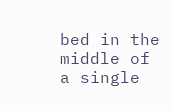bed in the middle of a single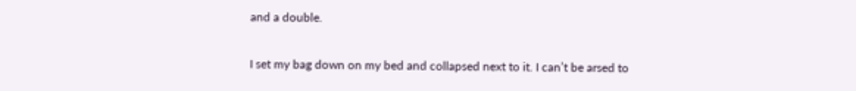and a double.

I set my bag down on my bed and collapsed next to it. I can’t be arsed to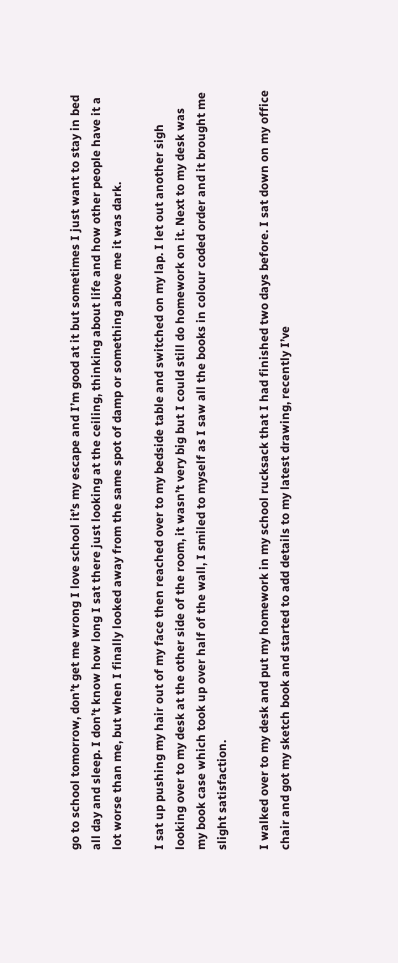go to school tomorrow, don’t get me wrong I love school it’s my escape and I’m good at it but sometimes I just want to stay in bed all day and sleep. I don’t know how long I sat there just looking at the ceiling, thinking about life and how other people have it a lot worse than me, but when I finally looked away from the same spot of damp or something above me it was dark.

I sat up pushing my hair out of my face then reached over to my bedside table and switched on my lap. I let out another sigh looking over to my desk at the other side of the room, it wasn’t very big but I could still do homework on it. Next to my desk was my book case which took up over half of the wall, I smiled to myself as I saw all the books in colour coded order and it brought me slight satisfaction.

I walked over to my desk and put my homework in my school rucksack that I had finished two days before. I sat down on my office chair and got my sketch book and started to add details to my latest drawing, recently I’ve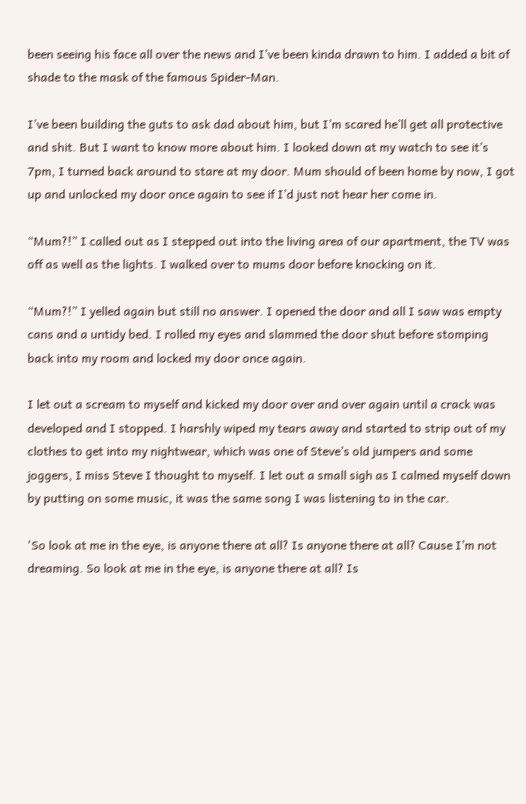been seeing his face all over the news and I’ve been kinda drawn to him. I added a bit of shade to the mask of the famous Spider-Man.

I’ve been building the guts to ask dad about him, but I’m scared he’ll get all protective and shit. But I want to know more about him. I looked down at my watch to see it’s 7pm, I turned back around to stare at my door. Mum should of been home by now, I got up and unlocked my door once again to see if I’d just not hear her come in.

“Mum?!” I called out as I stepped out into the living area of our apartment, the TV was off as well as the lights. I walked over to mums door before knocking on it.

“Mum?!” I yelled again but still no answer. I opened the door and all I saw was empty cans and a untidy bed. I rolled my eyes and slammed the door shut before stomping back into my room and locked my door once again.

I let out a scream to myself and kicked my door over and over again until a crack was developed and I stopped. I harshly wiped my tears away and started to strip out of my clothes to get into my nightwear, which was one of Steve’s old jumpers and some joggers, I miss Steve I thought to myself. I let out a small sigh as I calmed myself down by putting on some music, it was the same song I was listening to in the car.

'So look at me in the eye, is anyone there at all? Is anyone there at all? Cause I’m not dreaming. So look at me in the eye, is anyone there at all? Is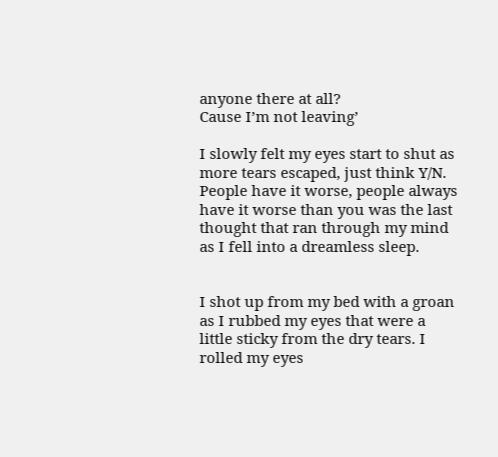anyone there at all?
Cause I’m not leaving’

I slowly felt my eyes start to shut as more tears escaped, just think Y/N. People have it worse, people always have it worse than you was the last thought that ran through my mind as I fell into a dreamless sleep.


I shot up from my bed with a groan as I rubbed my eyes that were a little sticky from the dry tears. I rolled my eyes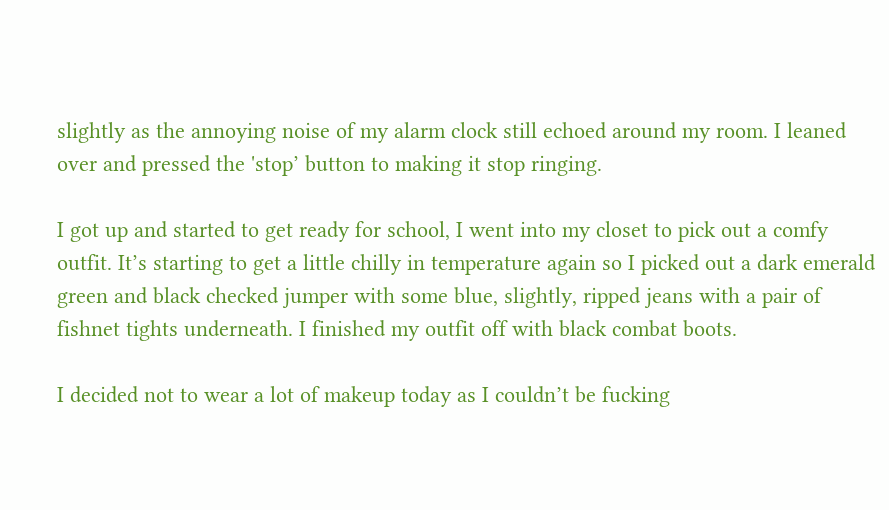slightly as the annoying noise of my alarm clock still echoed around my room. I leaned over and pressed the 'stop’ button to making it stop ringing.

I got up and started to get ready for school, I went into my closet to pick out a comfy outfit. It’s starting to get a little chilly in temperature again so I picked out a dark emerald green and black checked jumper with some blue, slightly, ripped jeans with a pair of fishnet tights underneath. I finished my outfit off with black combat boots.

I decided not to wear a lot of makeup today as I couldn’t be fucking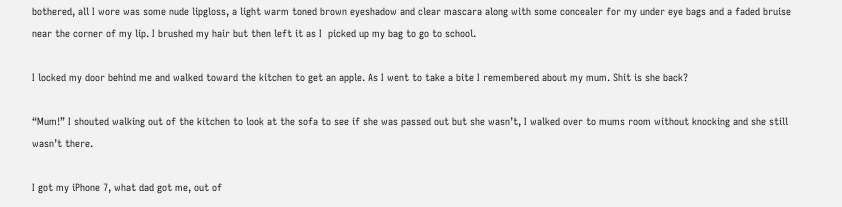bothered, all I wore was some nude lipgloss, a light warm toned brown eyeshadow and clear mascara along with some concealer for my under eye bags and a faded bruise near the corner of my lip. I brushed my hair but then left it as I  picked up my bag to go to school.

I locked my door behind me and walked toward the kitchen to get an apple. As I went to take a bite I remembered about my mum. Shit is she back?

“Mum!” I shouted walking out of the kitchen to look at the sofa to see if she was passed out but she wasn’t, I walked over to mums room without knocking and she still wasn’t there.

I got my iPhone 7, what dad got me, out of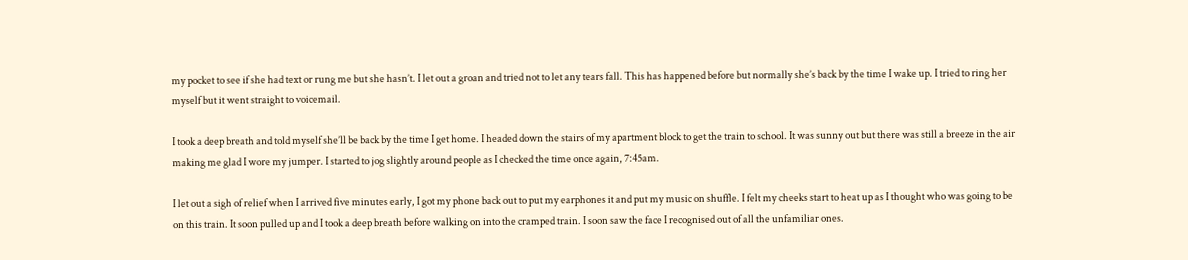my pocket to see if she had text or rung me but she hasn’t. I let out a groan and tried not to let any tears fall. This has happened before but normally she’s back by the time I wake up. I tried to ring her myself but it went straight to voicemail.

I took a deep breath and told myself she’ll be back by the time I get home. I headed down the stairs of my apartment block to get the train to school. It was sunny out but there was still a breeze in the air making me glad I wore my jumper. I started to jog slightly around people as I checked the time once again, 7:45am.

I let out a sigh of relief when I arrived five minutes early, I got my phone back out to put my earphones it and put my music on shuffle. I felt my cheeks start to heat up as I thought who was going to be on this train. It soon pulled up and I took a deep breath before walking on into the cramped train. I soon saw the face I recognised out of all the unfamiliar ones.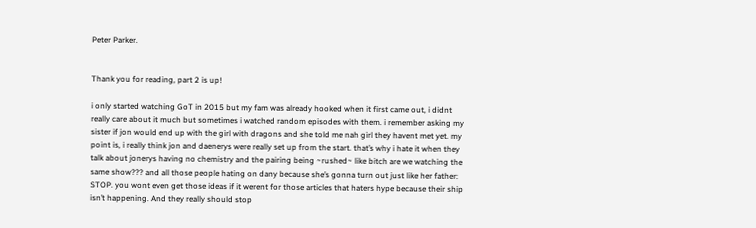Peter Parker.


Thank you for reading, part 2 is up!

i only started watching GoT in 2015 but my fam was already hooked when it first came out, i didnt really care about it much but sometimes i watched random episodes with them. i remember asking my sister if jon would end up with the girl with dragons and she told me nah girl they havent met yet. my point is, i really think jon and daenerys were really set up from the start. that’s why i hate it when they talk about jonerys having no chemistry and the pairing being ~rushed~ like bitch are we watching the same show??? and all those people hating on dany because she’s gonna turn out just like her father: STOP. you wont even get those ideas if it werent for those articles that haters hype because their ship isn’t happening. And they really should stop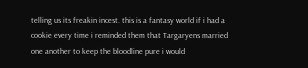telling us its freakin incest. this is a fantasy world if i had a cookie every time i reminded them that Targaryens married one another to keep the bloodline pure i would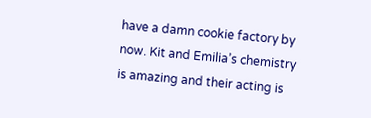have a damn cookie factory by now. Kit and Emilia’s chemistry is amazing and their acting is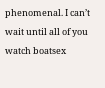phenomenal. I can’t wait until all of you watch boatsex